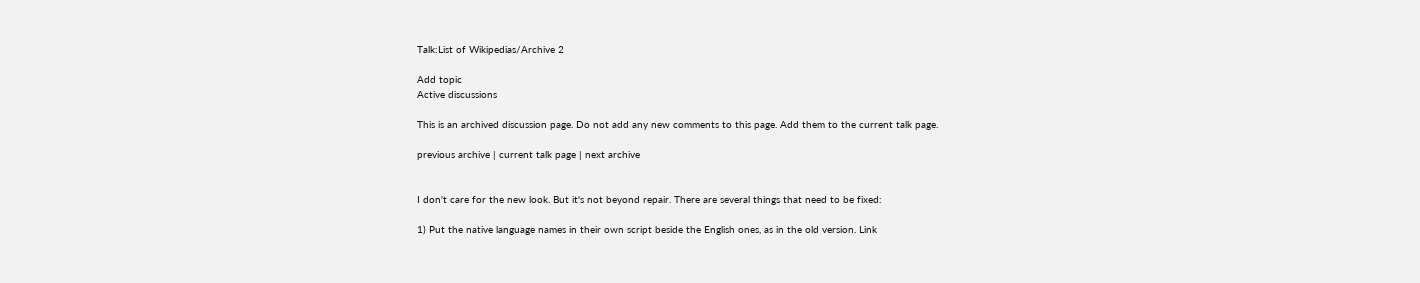Talk:List of Wikipedias/Archive 2

Add topic
Active discussions

This is an archived discussion page. Do not add any new comments to this page. Add them to the current talk page.

previous archive | current talk page | next archive


I don't care for the new look. But it's not beyond repair. There are several things that need to be fixed:

1) Put the native language names in their own script beside the English ones, as in the old version. Link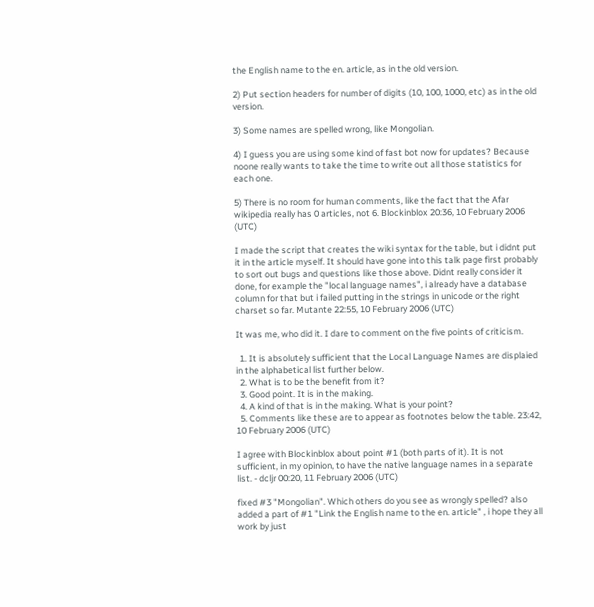the English name to the en. article, as in the old version.

2) Put section headers for number of digits (10, 100, 1000, etc) as in the old version.

3) Some names are spelled wrong, like Mongolian.

4) I guess you are using some kind of fast bot now for updates? Because noone really wants to take the time to write out all those statistics for each one.

5) There is no room for human comments, like the fact that the Afar wikipedia really has 0 articles, not 6. Blockinblox 20:36, 10 February 2006 (UTC)

I made the script that creates the wiki syntax for the table, but i didnt put it in the article myself. It should have gone into this talk page first probably to sort out bugs and questions like those above. Didnt really consider it done, for example the "local language names", i already have a database column for that but i failed putting in the strings in unicode or the right charset so far. Mutante 22:55, 10 February 2006 (UTC)

It was me, who did it. I dare to comment on the five points of criticism.

  1. It is absolutely sufficient that the Local Language Names are displaied in the alphabetical list further below.
  2. What is to be the benefit from it?
  3. Good point. It is in the making.
  4. A kind of that is in the making. What is your point?
  5. Comments like these are to appear as footnotes below the table. 23:42, 10 February 2006 (UTC)

I agree with Blockinblox about point #1 (both parts of it). It is not sufficient, in my opinion, to have the native language names in a separate list. - dcljr 00:20, 11 February 2006 (UTC)

fixed #3 "Mongolian". Which others do you see as wrongly spelled? also added a part of #1 "Link the English name to the en. article" , i hope they all work by just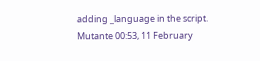adding _language in the script. Mutante 00:53, 11 February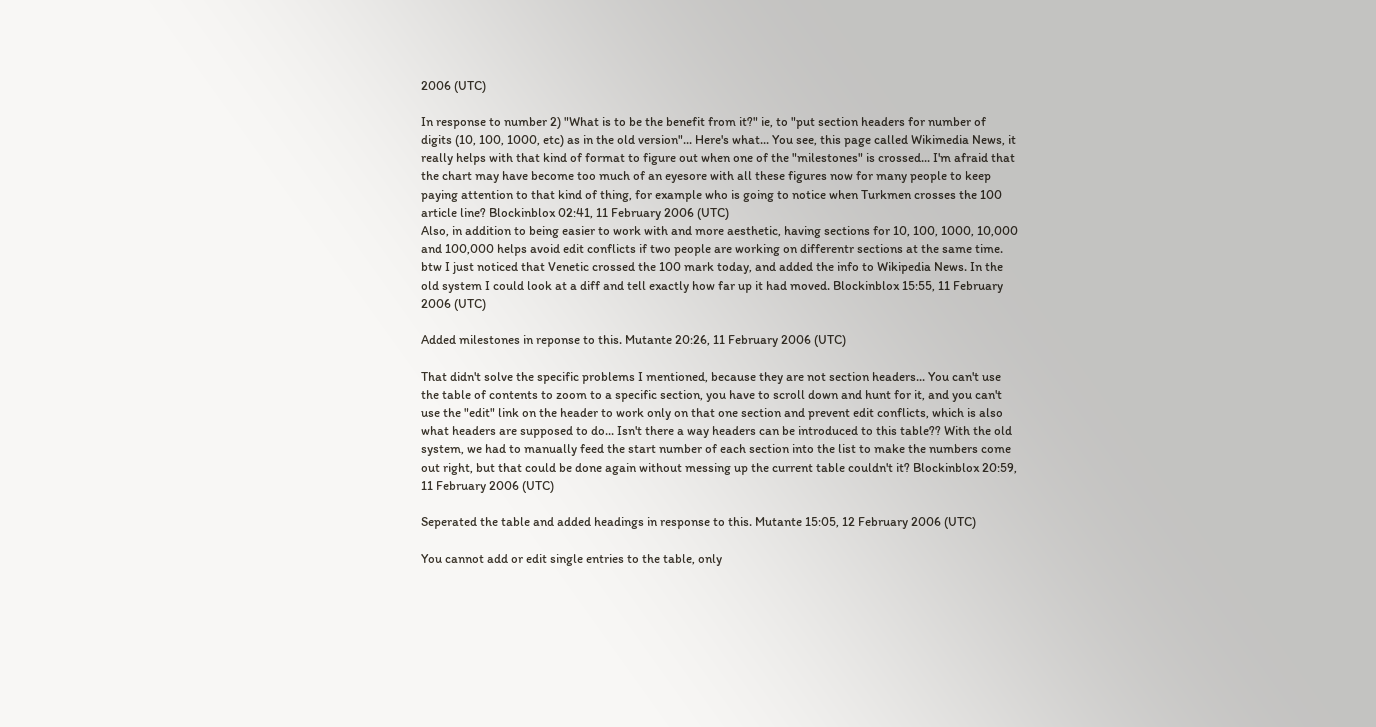2006 (UTC)

In response to number 2) "What is to be the benefit from it?" ie, to "put section headers for number of digits (10, 100, 1000, etc) as in the old version"... Here's what... You see, this page called Wikimedia News, it really helps with that kind of format to figure out when one of the "milestones" is crossed... I'm afraid that the chart may have become too much of an eyesore with all these figures now for many people to keep paying attention to that kind of thing, for example who is going to notice when Turkmen crosses the 100 article line? Blockinblox 02:41, 11 February 2006 (UTC)
Also, in addition to being easier to work with and more aesthetic, having sections for 10, 100, 1000, 10,000 and 100,000 helps avoid edit conflicts if two people are working on differentr sections at the same time. btw I just noticed that Venetic crossed the 100 mark today, and added the info to Wikipedia News. In the old system I could look at a diff and tell exactly how far up it had moved. Blockinblox 15:55, 11 February 2006 (UTC)

Added milestones in reponse to this. Mutante 20:26, 11 February 2006 (UTC)

That didn't solve the specific problems I mentioned, because they are not section headers... You can't use the table of contents to zoom to a specific section, you have to scroll down and hunt for it, and you can't use the "edit" link on the header to work only on that one section and prevent edit conflicts, which is also what headers are supposed to do... Isn't there a way headers can be introduced to this table?? With the old system, we had to manually feed the start number of each section into the list to make the numbers come out right, but that could be done again without messing up the current table couldn't it? Blockinblox 20:59, 11 February 2006 (UTC)

Seperated the table and added headings in response to this. Mutante 15:05, 12 February 2006 (UTC)

You cannot add or edit single entries to the table, only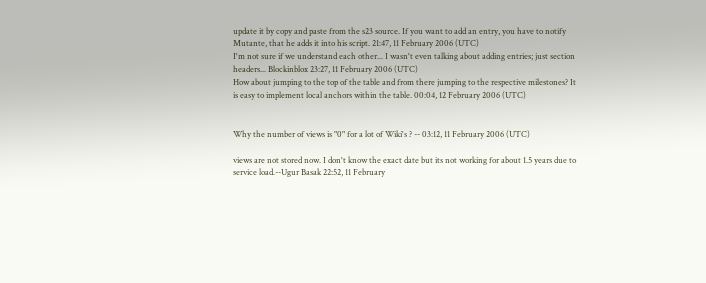update it by copy and paste from the s23 source. If you want to add an entry, you have to notify Mutante, that he adds it into his script. 21:47, 11 February 2006 (UTC)
I'm not sure if we understand each other... I wasn't even talking about adding entries; just section headers... Blockinblox 23:27, 11 February 2006 (UTC)
How about jumping to the top of the table and from there jumping to the respective milestones? It is easy to implement local anchors within the table. 00:04, 12 February 2006 (UTC)


Why the number of views is "0" for a lot of Wiki's ? -- 03:12, 11 February 2006 (UTC)

views are not stored now. I don't know the exact date but its not working for about 1.5 years due to service load.--Ugur Basak 22:52, 11 February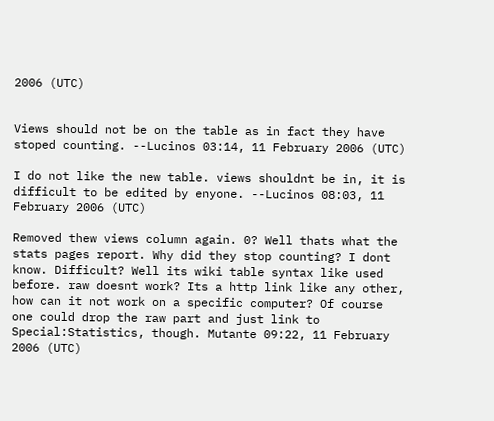2006 (UTC)


Views should not be on the table as in fact they have stoped counting. --Lucinos 03:14, 11 February 2006 (UTC)

I do not like the new table. views shouldnt be in, it is difficult to be edited by enyone. --Lucinos 08:03, 11 February 2006 (UTC)

Removed thew views column again. 0? Well thats what the stats pages report. Why did they stop counting? I dont know. Difficult? Well its wiki table syntax like used before. raw doesnt work? Its a http link like any other, how can it not work on a specific computer? Of course one could drop the raw part and just link to Special:Statistics, though. Mutante 09:22, 11 February 2006 (UTC)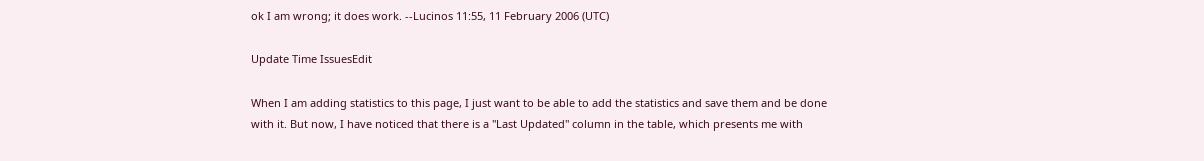ok I am wrong; it does work. --Lucinos 11:55, 11 February 2006 (UTC)

Update Time IssuesEdit

When I am adding statistics to this page, I just want to be able to add the statistics and save them and be done with it. But now, I have noticed that there is a "Last Updated" column in the table, which presents me with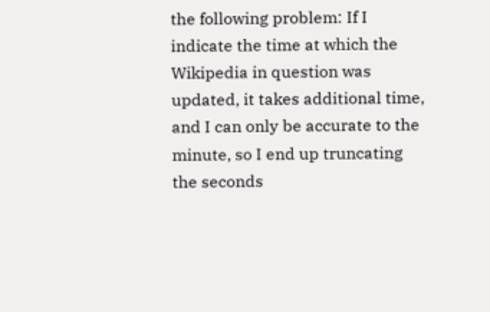the following problem: If I indicate the time at which the Wikipedia in question was updated, it takes additional time, and I can only be accurate to the minute, so I end up truncating the seconds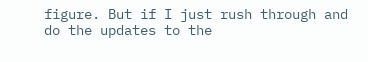figure. But if I just rush through and do the updates to the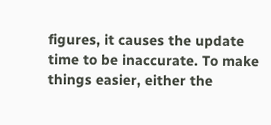figures, it causes the update time to be inaccurate. To make things easier, either the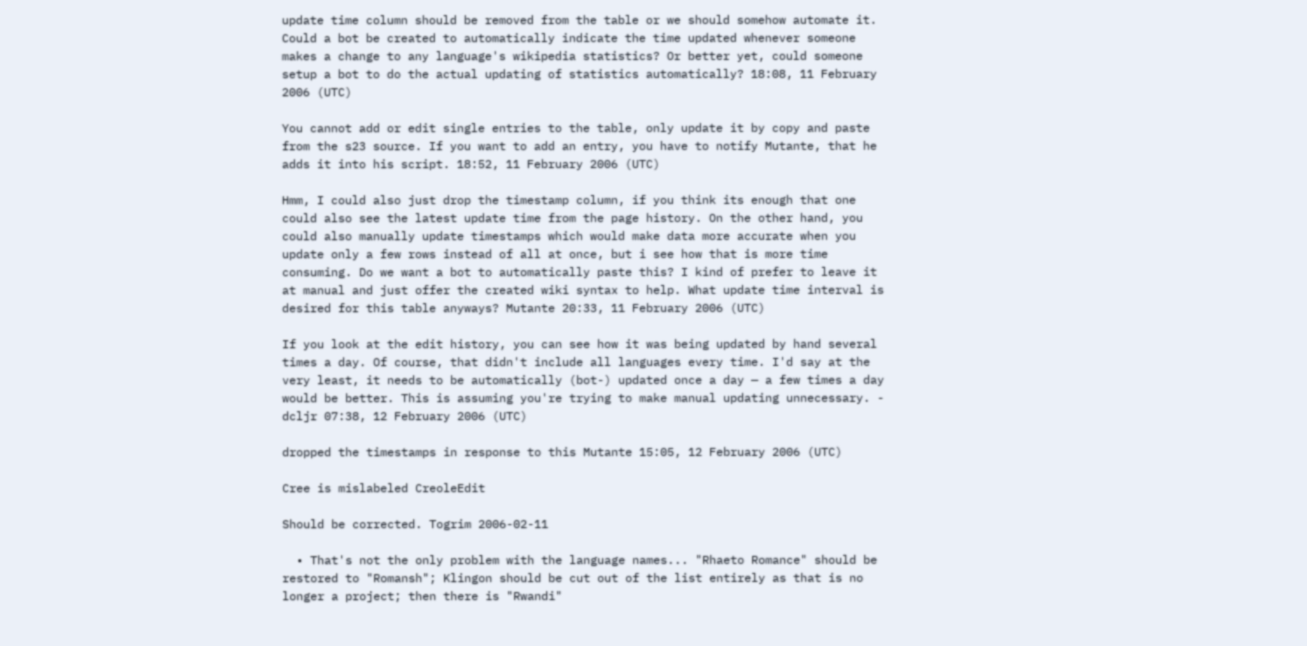update time column should be removed from the table or we should somehow automate it. Could a bot be created to automatically indicate the time updated whenever someone makes a change to any language's wikipedia statistics? Or better yet, could someone setup a bot to do the actual updating of statistics automatically? 18:08, 11 February 2006 (UTC)

You cannot add or edit single entries to the table, only update it by copy and paste from the s23 source. If you want to add an entry, you have to notify Mutante, that he adds it into his script. 18:52, 11 February 2006 (UTC)

Hmm, I could also just drop the timestamp column, if you think its enough that one could also see the latest update time from the page history. On the other hand, you could also manually update timestamps which would make data more accurate when you update only a few rows instead of all at once, but i see how that is more time consuming. Do we want a bot to automatically paste this? I kind of prefer to leave it at manual and just offer the created wiki syntax to help. What update time interval is desired for this table anyways? Mutante 20:33, 11 February 2006 (UTC)

If you look at the edit history, you can see how it was being updated by hand several times a day. Of course, that didn't include all languages every time. I'd say at the very least, it needs to be automatically (bot-) updated once a day — a few times a day would be better. This is assuming you're trying to make manual updating unnecessary. - dcljr 07:38, 12 February 2006 (UTC)

dropped the timestamps in response to this Mutante 15:05, 12 February 2006 (UTC)

Cree is mislabeled CreoleEdit

Should be corrected. Togrim 2006-02-11

  • That's not the only problem with the language names... "Rhaeto Romance" should be restored to "Romansh"; Klingon should be cut out of the list entirely as that is no longer a project; then there is "Rwandi"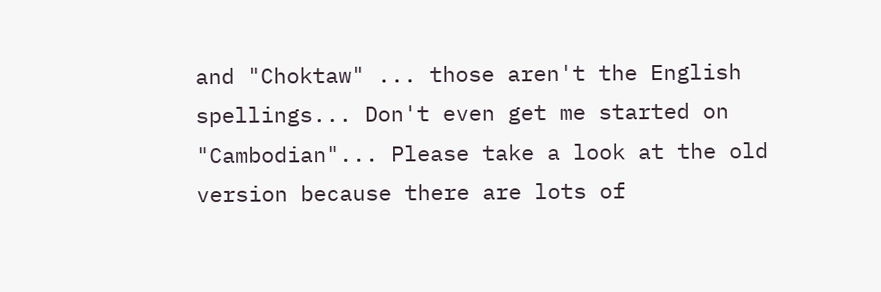and "Choktaw" ... those aren't the English spellings... Don't even get me started on "Cambodian"... Please take a look at the old version because there are lots of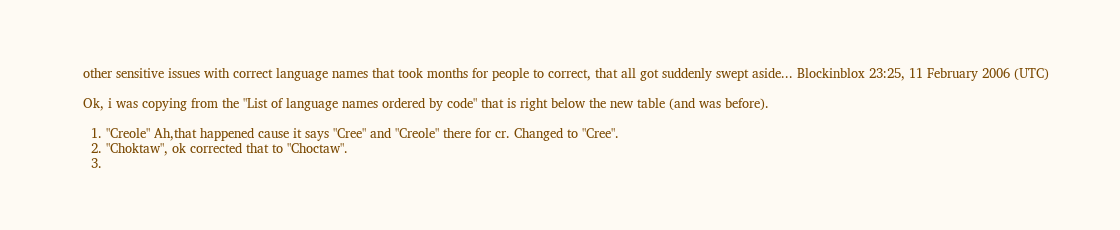other sensitive issues with correct language names that took months for people to correct, that all got suddenly swept aside... Blockinblox 23:25, 11 February 2006 (UTC)

Ok, i was copying from the "List of language names ordered by code" that is right below the new table (and was before).

  1. "Creole" Ah,that happened cause it says "Cree" and "Creole" there for cr. Changed to "Cree".
  2. "Choktaw", ok corrected that to "Choctaw".
  3.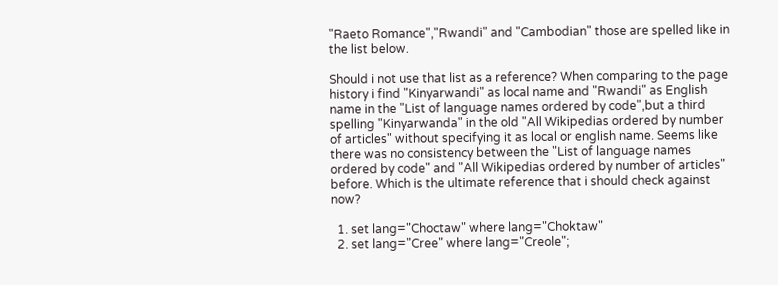"Raeto Romance","Rwandi" and "Cambodian" those are spelled like in the list below.

Should i not use that list as a reference? When comparing to the page history i find "Kinyarwandi" as local name and "Rwandi" as English name in the "List of language names ordered by code",but a third spelling "Kinyarwanda" in the old "All Wikipedias ordered by number of articles" without specifying it as local or english name. Seems like there was no consistency between the "List of language names ordered by code" and "All Wikipedias ordered by number of articles" before. Which is the ultimate reference that i should check against now?

  1. set lang="Choctaw" where lang="Choktaw"
  2. set lang="Cree" where lang="Creole";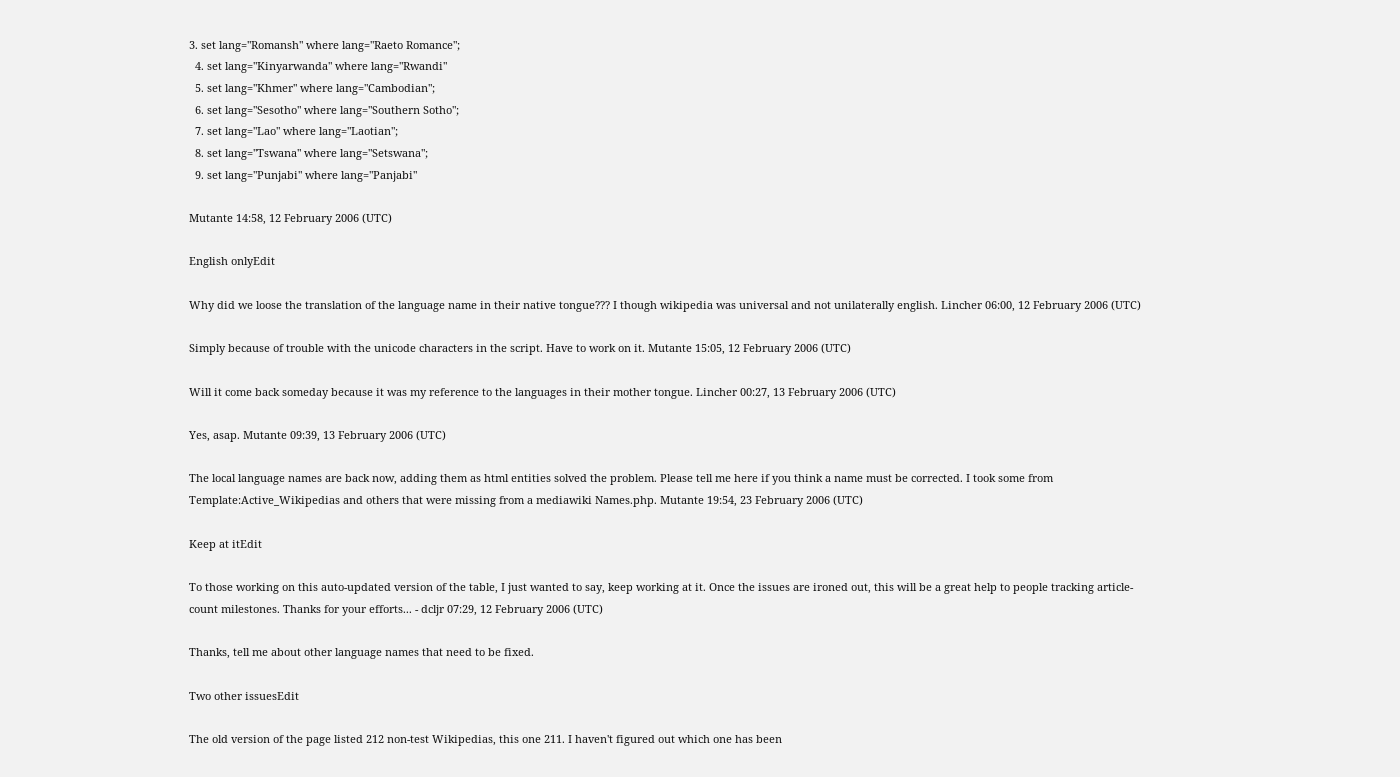3. set lang="Romansh" where lang="Raeto Romance";
  4. set lang="Kinyarwanda" where lang="Rwandi"
  5. set lang="Khmer" where lang="Cambodian";
  6. set lang="Sesotho" where lang="Southern Sotho";
  7. set lang="Lao" where lang="Laotian";
  8. set lang="Tswana" where lang="Setswana";
  9. set lang="Punjabi" where lang="Panjabi"

Mutante 14:58, 12 February 2006 (UTC)

English onlyEdit

Why did we loose the translation of the language name in their native tongue??? I though wikipedia was universal and not unilaterally english. Lincher 06:00, 12 February 2006 (UTC)

Simply because of trouble with the unicode characters in the script. Have to work on it. Mutante 15:05, 12 February 2006 (UTC)

Will it come back someday because it was my reference to the languages in their mother tongue. Lincher 00:27, 13 February 2006 (UTC)

Yes, asap. Mutante 09:39, 13 February 2006 (UTC)

The local language names are back now, adding them as html entities solved the problem. Please tell me here if you think a name must be corrected. I took some from Template:Active_Wikipedias and others that were missing from a mediawiki Names.php. Mutante 19:54, 23 February 2006 (UTC)

Keep at itEdit

To those working on this auto-updated version of the table, I just wanted to say, keep working at it. Once the issues are ironed out, this will be a great help to people tracking article-count milestones. Thanks for your efforts... - dcljr 07:29, 12 February 2006 (UTC)

Thanks, tell me about other language names that need to be fixed.

Two other issuesEdit

The old version of the page listed 212 non-test Wikipedias, this one 211. I haven't figured out which one has been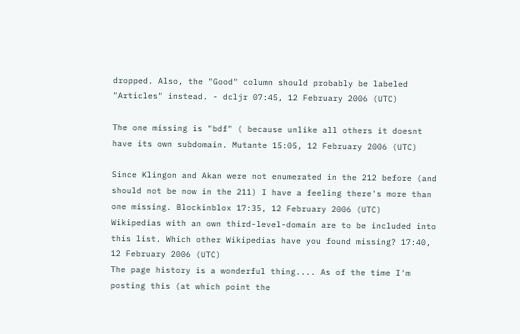dropped. Also, the "Good" column should probably be labeled "Articles" instead. - dcljr 07:45, 12 February 2006 (UTC)

The one missing is "bdf" ( because unlike all others it doesnt have its own subdomain. Mutante 15:05, 12 February 2006 (UTC)

Since Klingon and Akan were not enumerated in the 212 before (and should not be now in the 211) I have a feeling there's more than one missing. Blockinblox 17:35, 12 February 2006 (UTC)
Wikipedias with an own third-level-domain are to be included into this list. Which other Wikipedias have you found missing? 17:40, 12 February 2006 (UTC)
The page history is a wonderful thing.... As of the time I'm posting this (at which point the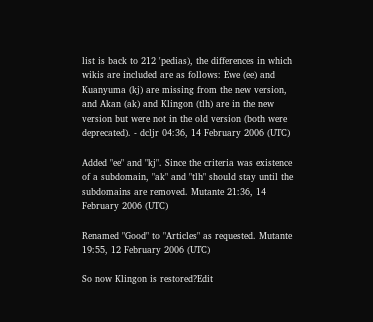list is back to 212 'pedias), the differences in which wikis are included are as follows: Ewe (ee) and Kuanyuma (kj) are missing from the new version, and Akan (ak) and Klingon (tlh) are in the new version but were not in the old version (both were deprecated). - dcljr 04:36, 14 February 2006 (UTC)

Added "ee" and "kj". Since the criteria was existence of a subdomain, "ak" and "tlh" should stay until the subdomains are removed. Mutante 21:36, 14 February 2006 (UTC)

Renamed "Good" to "Articles" as requested. Mutante 19:55, 12 February 2006 (UTC)

So now Klingon is restored?Edit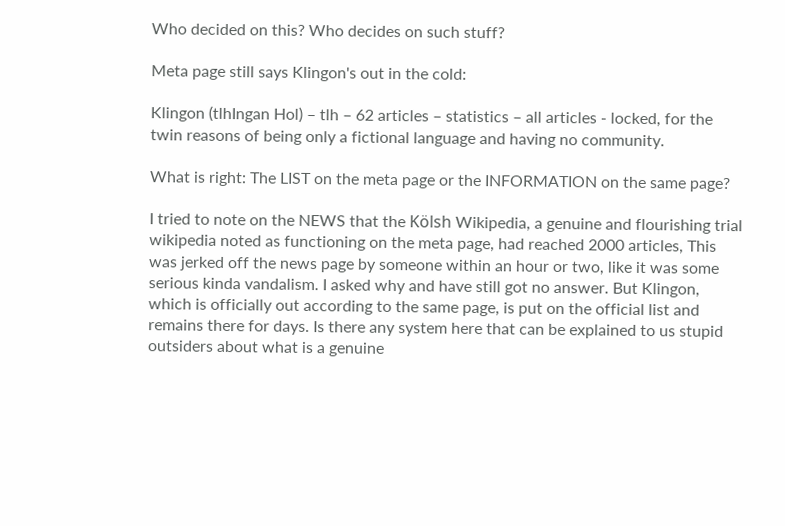Who decided on this? Who decides on such stuff?

Meta page still says Klingon's out in the cold:

Klingon (tlhIngan Hol) – tlh – 62 articles – statistics – all articles - locked, for the twin reasons of being only a fictional language and having no community.

What is right: The LIST on the meta page or the INFORMATION on the same page?

I tried to note on the NEWS that the Kölsh Wikipedia, a genuine and flourishing trial wikipedia noted as functioning on the meta page, had reached 2000 articles, This was jerked off the news page by someone within an hour or two, like it was some serious kinda vandalism. I asked why and have still got no answer. But Klingon, which is officially out according to the same page, is put on the official list and remains there for days. Is there any system here that can be explained to us stupid outsiders about what is a genuine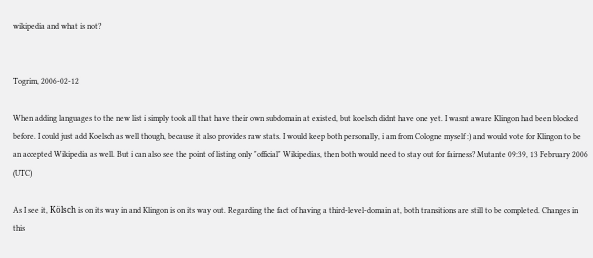wikipedia and what is not?


Togrim, 2006-02-12

When adding languages to the new list i simply took all that have their own subdomain at existed, but koelsch didnt have one yet. I wasnt aware Klingon had been blocked before. I could just add Koelsch as well though, because it also provides raw stats. I would keep both personally, i am from Cologne myself :) and would vote for Klingon to be an accepted Wikipedia as well. But i can also see the point of listing only "official" Wikipedias, then both would need to stay out for fairness? Mutante 09:39, 13 February 2006 (UTC)

As I see it, Kölsch is on its way in and Klingon is on its way out. Regarding the fact of having a third-level-domain at, both transitions are still to be completed. Changes in this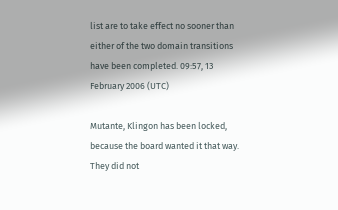list are to take effect no sooner than either of the two domain transitions have been completed. 09:57, 13 February 2006 (UTC)

Mutante, Klingon has been locked, because the board wanted it that way. They did not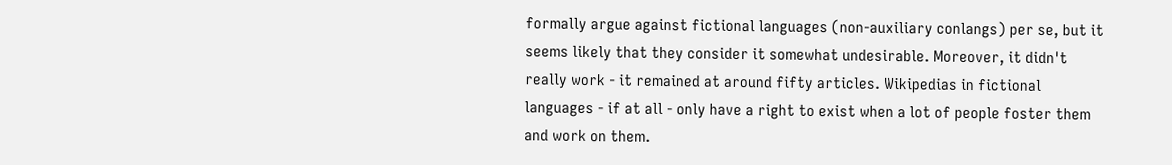formally argue against fictional languages (non-auxiliary conlangs) per se, but it seems likely that they consider it somewhat undesirable. Moreover, it didn't really work - it remained at around fifty articles. Wikipedias in fictional languages - if at all - only have a right to exist when a lot of people foster them and work on them.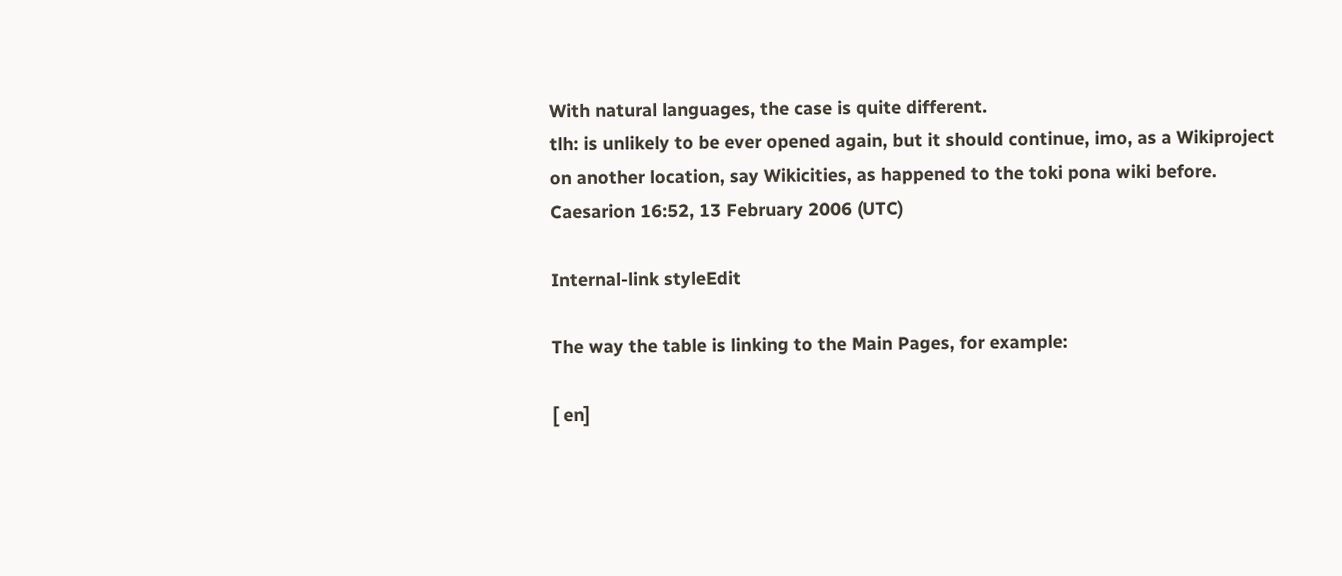With natural languages, the case is quite different.
tlh: is unlikely to be ever opened again, but it should continue, imo, as a Wikiproject on another location, say Wikicities, as happened to the toki pona wiki before. Caesarion 16:52, 13 February 2006 (UTC)

Internal-link styleEdit

The way the table is linking to the Main Pages, for example:

[ en]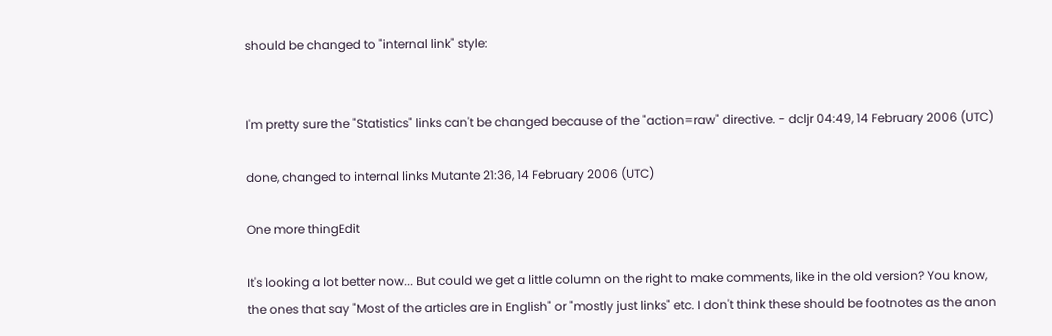should be changed to "internal link" style:


I'm pretty sure the "Statistics" links can't be changed because of the "action=raw" directive. - dcljr 04:49, 14 February 2006 (UTC)

done, changed to internal links Mutante 21:36, 14 February 2006 (UTC)

One more thingEdit

It's looking a lot better now... But could we get a little column on the right to make comments, like in the old version? You know, the ones that say "Most of the articles are in English" or "mostly just links" etc. I don't think these should be footnotes as the anon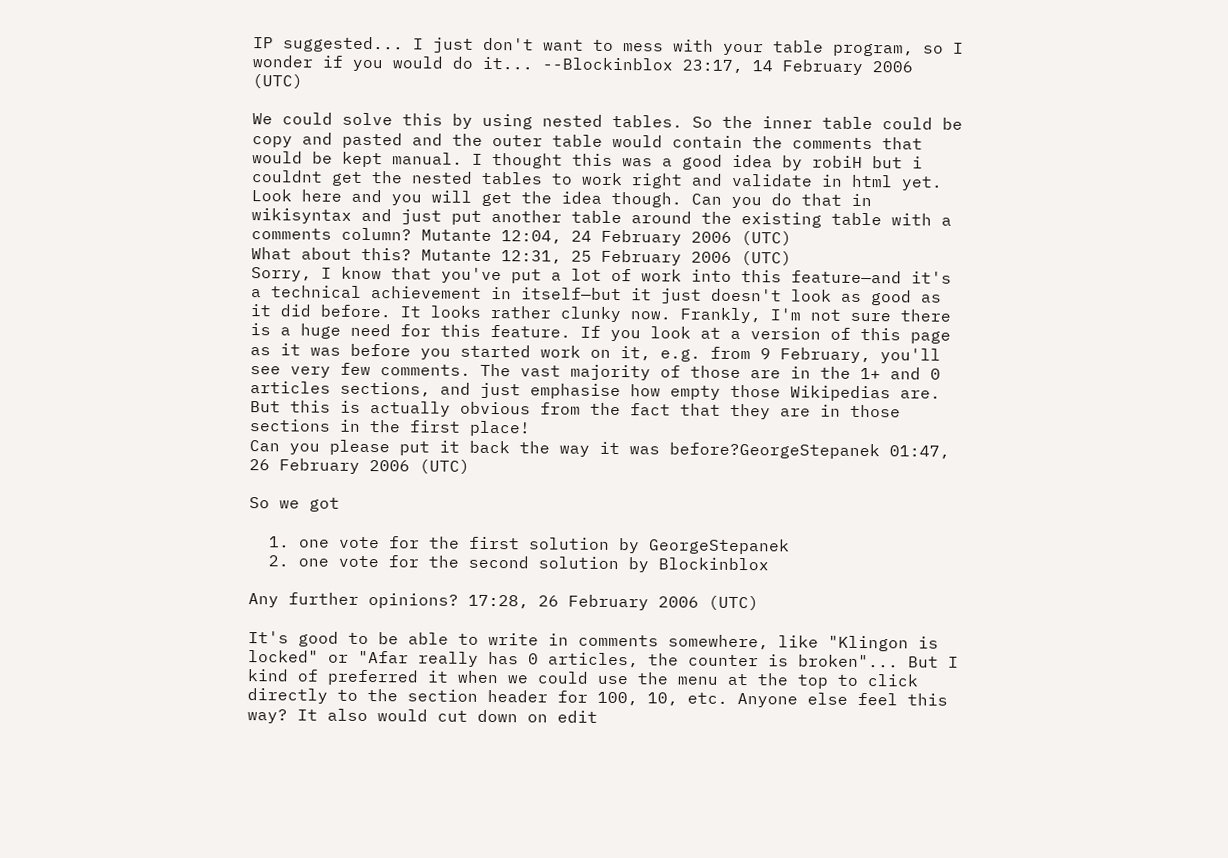IP suggested... I just don't want to mess with your table program, so I wonder if you would do it... --Blockinblox 23:17, 14 February 2006 (UTC)

We could solve this by using nested tables. So the inner table could be copy and pasted and the outer table would contain the comments that would be kept manual. I thought this was a good idea by robiH but i couldnt get the nested tables to work right and validate in html yet. Look here and you will get the idea though. Can you do that in wikisyntax and just put another table around the existing table with a comments column? Mutante 12:04, 24 February 2006 (UTC)
What about this? Mutante 12:31, 25 February 2006 (UTC)
Sorry, I know that you've put a lot of work into this feature—and it's a technical achievement in itself—but it just doesn't look as good as it did before. It looks rather clunky now. Frankly, I'm not sure there is a huge need for this feature. If you look at a version of this page as it was before you started work on it, e.g. from 9 February, you'll see very few comments. The vast majority of those are in the 1+ and 0 articles sections, and just emphasise how empty those Wikipedias are. But this is actually obvious from the fact that they are in those sections in the first place!
Can you please put it back the way it was before?GeorgeStepanek 01:47, 26 February 2006 (UTC)

So we got

  1. one vote for the first solution by GeorgeStepanek
  2. one vote for the second solution by Blockinblox

Any further opinions? 17:28, 26 February 2006 (UTC)

It's good to be able to write in comments somewhere, like "Klingon is locked" or "Afar really has 0 articles, the counter is broken"... But I kind of preferred it when we could use the menu at the top to click directly to the section header for 100, 10, etc. Anyone else feel this way? It also would cut down on edit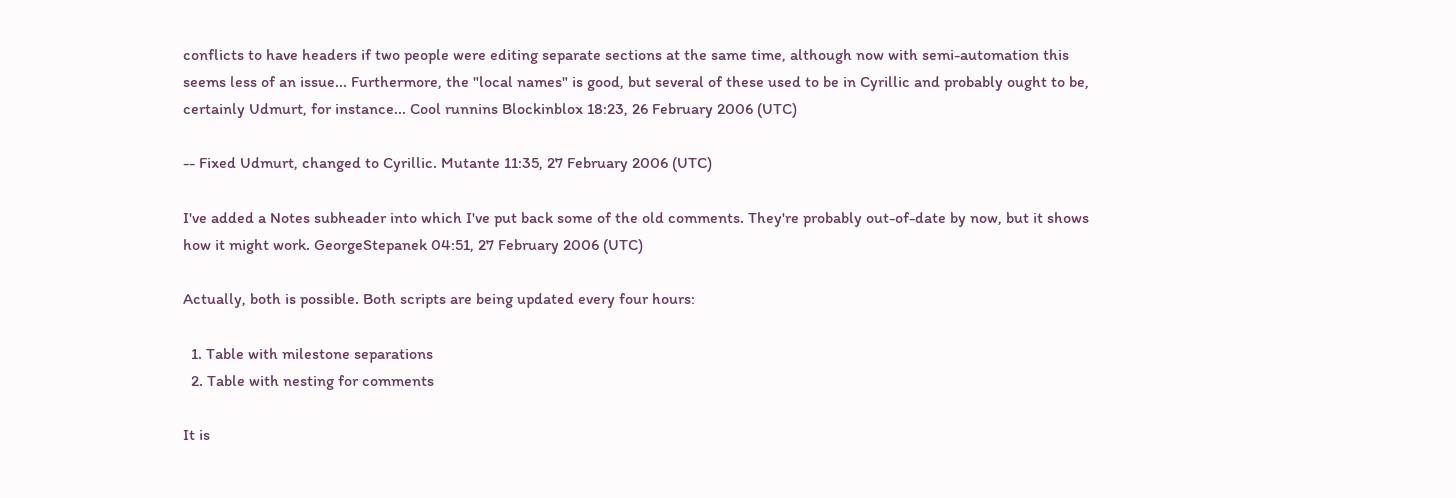conflicts to have headers if two people were editing separate sections at the same time, although now with semi-automation this seems less of an issue... Furthermore, the "local names" is good, but several of these used to be in Cyrillic and probably ought to be, certainly Udmurt, for instance... Cool runnins Blockinblox 18:23, 26 February 2006 (UTC)

-- Fixed Udmurt, changed to Cyrillic. Mutante 11:35, 27 February 2006 (UTC)

I've added a Notes subheader into which I've put back some of the old comments. They're probably out-of-date by now, but it shows how it might work. GeorgeStepanek 04:51, 27 February 2006 (UTC)

Actually, both is possible. Both scripts are being updated every four hours:

  1. Table with milestone separations
  2. Table with nesting for comments

It is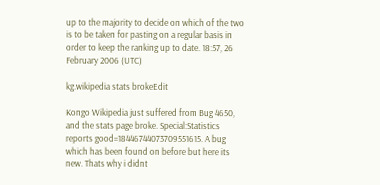up to the majority to decide on which of the two is to be taken for pasting on a regular basis in order to keep the ranking up to date. 18:57, 26 February 2006 (UTC)

kg.wikipedia stats brokeEdit

Kongo Wikipedia just suffered from Bug 4650, and the stats page broke. Special:Statistics reports good=18446744073709551615. A bug which has been found on before but here its new. Thats why i didnt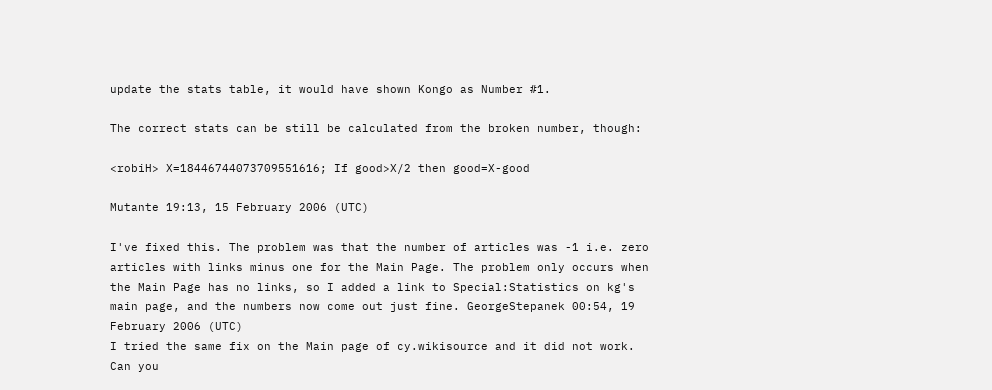update the stats table, it would have shown Kongo as Number #1.

The correct stats can be still be calculated from the broken number, though:

<robiH> X=18446744073709551616; If good>X/2 then good=X-good

Mutante 19:13, 15 February 2006 (UTC)

I've fixed this. The problem was that the number of articles was -1 i.e. zero articles with links minus one for the Main Page. The problem only occurs when the Main Page has no links, so I added a link to Special:Statistics on kg's main page, and the numbers now come out just fine. GeorgeStepanek 00:54, 19 February 2006 (UTC)
I tried the same fix on the Main page of cy.wikisource and it did not work. Can you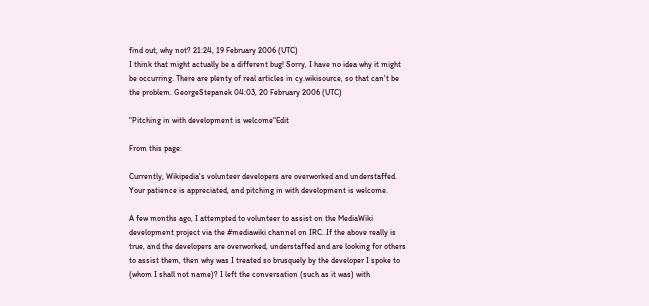find out, why not? 21:24, 19 February 2006 (UTC)
I think that might actually be a different bug! Sorry, I have no idea why it might be occurring. There are plenty of real articles in cy.wikisource, so that can't be the problem. GeorgeStepanek 04:03, 20 February 2006 (UTC)

"Pitching in with development is welcome"Edit

From this page:

Currently, Wikipedia's volunteer developers are overworked and understaffed. Your patience is appreciated, and pitching in with development is welcome.

A few months ago, I attempted to volunteer to assist on the MediaWiki development project via the #mediawiki channel on IRC. If the above really is true, and the developers are overworked, understaffed and are looking for others to assist them, then why was I treated so brusquely by the developer I spoke to (whom I shall not name)? I left the conversation (such as it was) with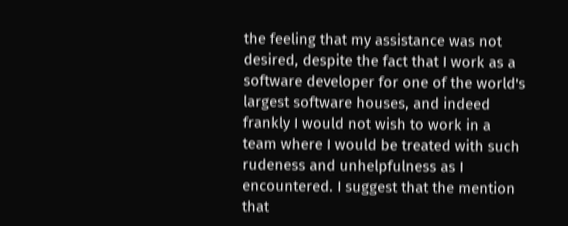the feeling that my assistance was not desired, despite the fact that I work as a software developer for one of the world's largest software houses, and indeed frankly I would not wish to work in a team where I would be treated with such rudeness and unhelpfulness as I encountered. I suggest that the mention that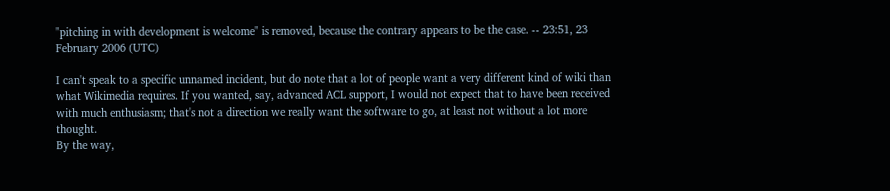"pitching in with development is welcome" is removed, because the contrary appears to be the case. -- 23:51, 23 February 2006 (UTC)

I can't speak to a specific unnamed incident, but do note that a lot of people want a very different kind of wiki than what Wikimedia requires. If you wanted, say, advanced ACL support, I would not expect that to have been received with much enthusiasm; that's not a direction we really want the software to go, at least not without a lot more thought.
By the way,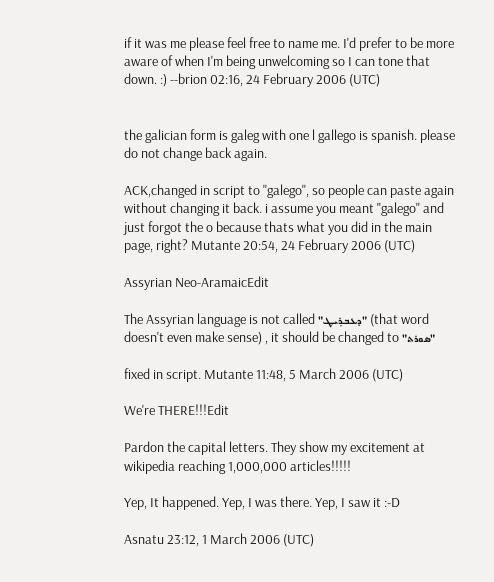if it was me please feel free to name me. I'd prefer to be more aware of when I'm being unwelcoming so I can tone that down. :) --brion 02:16, 24 February 2006 (UTC)


the galician form is galeg with one l gallego is spanish. please do not change back again.

ACK,changed in script to "galego", so people can paste again without changing it back. i assume you meant "galego" and just forgot the o because thats what you did in the main page, right? Mutante 20:54, 24 February 2006 (UTC)

Assyrian Neo-AramaicEdit

The Assyrian language is not called "ܕܥܒܪܸܝܛ" (that word doesn't even make sense) , it should be changed to "ܣܘܪܬ"

fixed in script. Mutante 11:48, 5 March 2006 (UTC)

We're THERE!!!Edit

Pardon the capital letters. They show my excitement at wikipedia reaching 1,000,000 articles!!!!!

Yep, It happened. Yep, I was there. Yep, I saw it :-D

Asnatu 23:12, 1 March 2006 (UTC)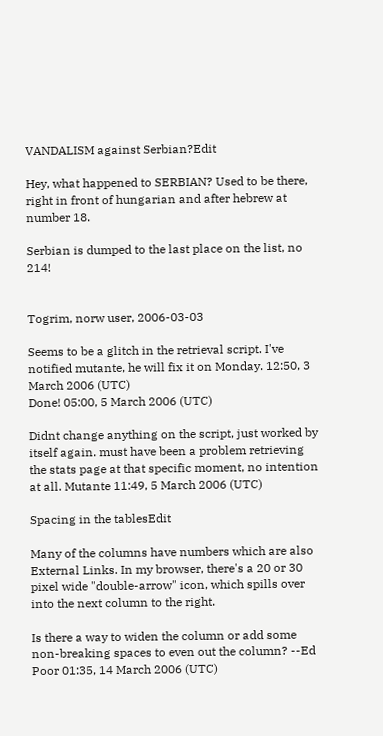VANDALISM against Serbian?Edit

Hey, what happened to SERBIAN? Used to be there, right in front of hungarian and after hebrew at number 18.

Serbian is dumped to the last place on the list, no 214!


Togrim, norw user, 2006-03-03

Seems to be a glitch in the retrieval script. I've notified mutante, he will fix it on Monday. 12:50, 3 March 2006 (UTC)
Done! 05:00, 5 March 2006 (UTC)

Didnt change anything on the script, just worked by itself again. must have been a problem retrieving the stats page at that specific moment, no intention at all. Mutante 11:49, 5 March 2006 (UTC)

Spacing in the tablesEdit

Many of the columns have numbers which are also External Links. In my browser, there's a 20 or 30 pixel wide "double-arrow" icon, which spills over into the next column to the right.

Is there a way to widen the column or add some       non-breaking spaces to even out the column? --Ed Poor 01:35, 14 March 2006 (UTC)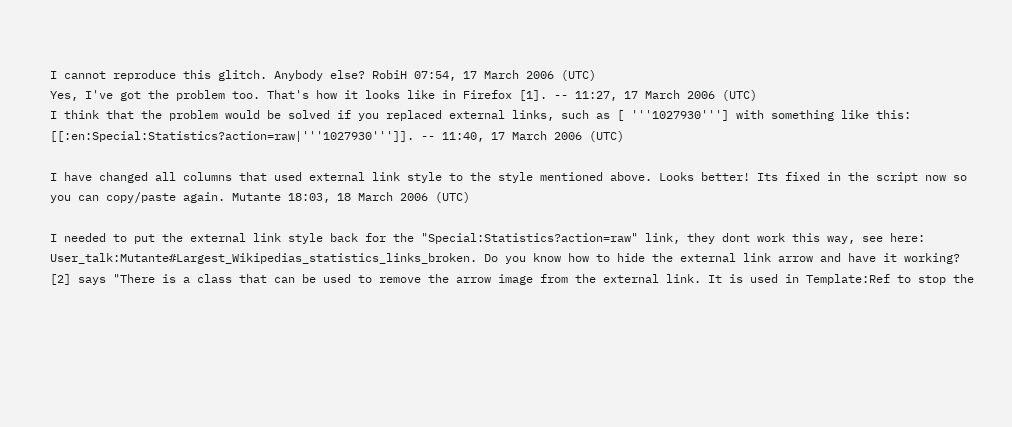I cannot reproduce this glitch. Anybody else? RobiH 07:54, 17 March 2006 (UTC)
Yes, I've got the problem too. That's how it looks like in Firefox [1]. -- 11:27, 17 March 2006 (UTC)
I think that the problem would be solved if you replaced external links, such as [ '''1027930'''] with something like this: [[:en:Special:Statistics?action=raw|'''1027930''']]. -- 11:40, 17 March 2006 (UTC)

I have changed all columns that used external link style to the style mentioned above. Looks better! Its fixed in the script now so you can copy/paste again. Mutante 18:03, 18 March 2006 (UTC)

I needed to put the external link style back for the "Special:Statistics?action=raw" link, they dont work this way, see here: User_talk:Mutante#Largest_Wikipedias_statistics_links_broken. Do you know how to hide the external link arrow and have it working? [2] says "There is a class that can be used to remove the arrow image from the external link. It is used in Template:Ref to stop the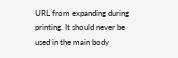URL from expanding during printing. It should never be used in the main body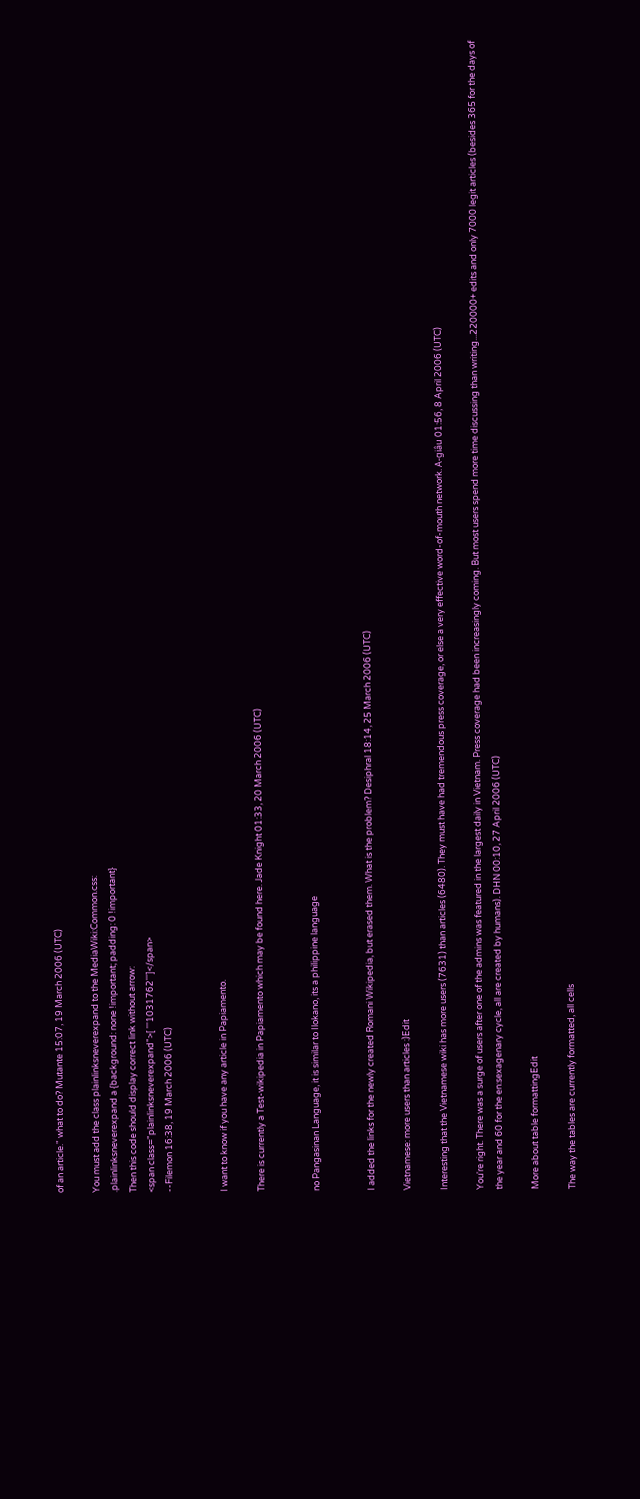of an article." what to do? Mutante 15:07, 19 March 2006 (UTC)

You must add the class plainlinksneverexpand to the MediaWiki:Common.css:
.plainlinksneverexpand a {background: none !important; padding: 0 !important}
Then this code should display correct link without arrow:
<span class="plainlinksneverexpand">[ '''1031762''']</span>
--Filemon 16:38, 19 March 2006 (UTC)


I want to know if you have any article in Papiamento.

There is currently a Test-wikipedia in Papiamento which may be found here. Jade Knight 01:33, 20 March 2006 (UTC)


no Pangasinan Language, it is similar to Ilokano, its a philippine language


I added the links for the newly created Romani Wikipedia, but erased them. What is the problem? Desiphral 18:14, 25 March 2006 (UTC)

Vietnamese: more users than articles :)Edit

Interesting that the Vietnamese wiki has more users (7631) than articles (6480). They must have had tremendous press coverage, or else a very effective word-of-mouth network. A-giâu 01:56, 8 April 2006 (UTC)

You're right. There was a surge of users after one of the admins was featured in the largest daily in Vietnam. Press coverage had been increasingly coming. But most users spend more time discussing than writing...220000+ edits and only 7000 legit articles (besides 365 for the days of the year and 60 for the en:sexagenary cycle, all are created by humans). DHN 00:10, 27 April 2006 (UTC)

More about table formattingEdit

The way the tables are currently formatted, all cells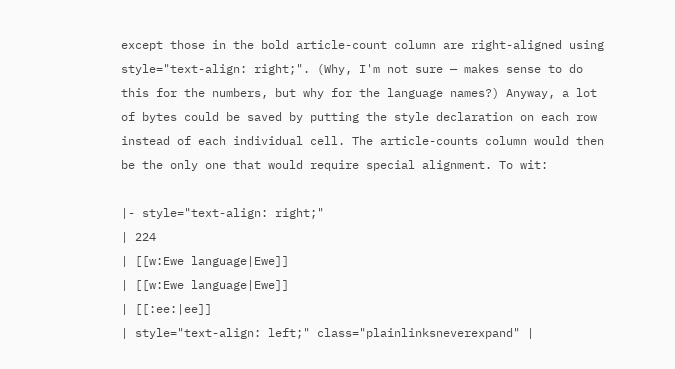except those in the bold article-count column are right-aligned using style="text-align: right;". (Why, I'm not sure — makes sense to do this for the numbers, but why for the language names?) Anyway, a lot of bytes could be saved by putting the style declaration on each row instead of each individual cell. The article-counts column would then be the only one that would require special alignment. To wit:

|- style="text-align: right;"
| 224
| [[w:Ewe language|Ewe]]
| [[w:Ewe language|Ewe]]
| [[:ee:|ee]]
| style="text-align: left;" class="plainlinksneverexpand" |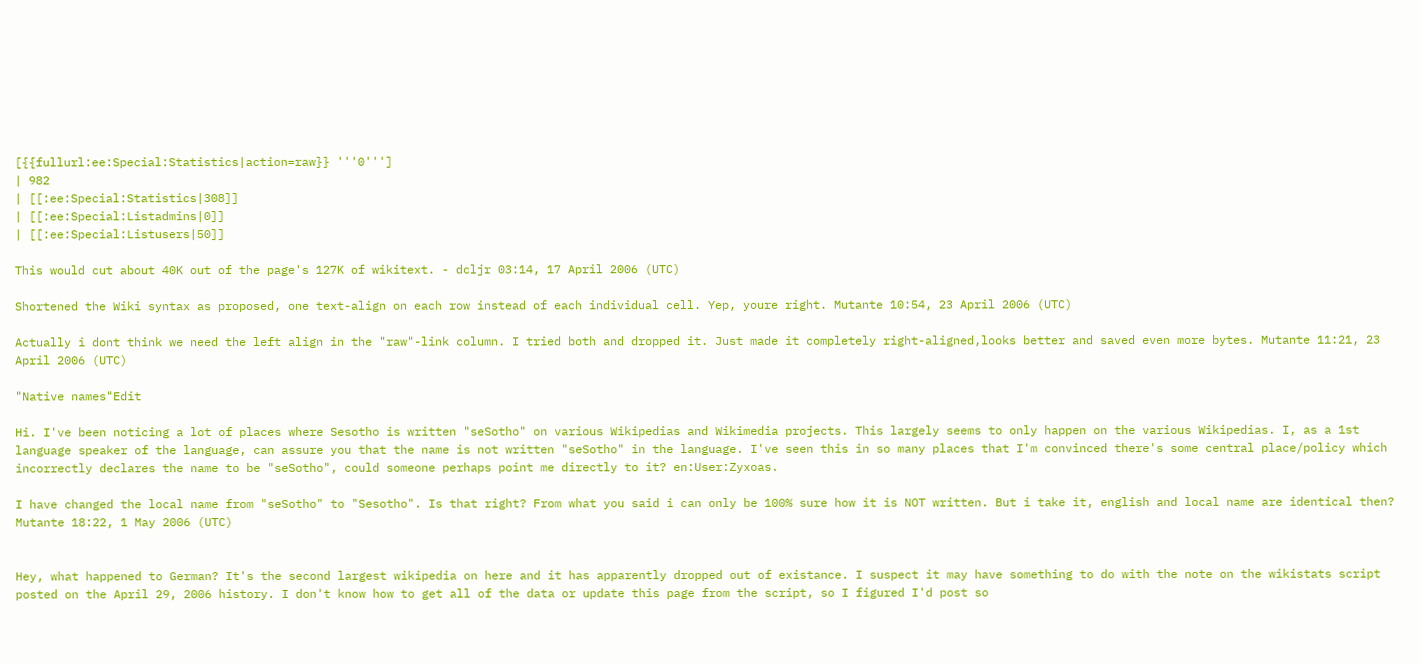[{{fullurl:ee:Special:Statistics|action=raw}} '''0''']
| 982
| [[:ee:Special:Statistics|308]]
| [[:ee:Special:Listadmins|0]]
| [[:ee:Special:Listusers|50]]

This would cut about 40K out of the page's 127K of wikitext. - dcljr 03:14, 17 April 2006 (UTC)

Shortened the Wiki syntax as proposed, one text-align on each row instead of each individual cell. Yep, youre right. Mutante 10:54, 23 April 2006 (UTC)

Actually i dont think we need the left align in the "raw"-link column. I tried both and dropped it. Just made it completely right-aligned,looks better and saved even more bytes. Mutante 11:21, 23 April 2006 (UTC)

"Native names"Edit

Hi. I've been noticing a lot of places where Sesotho is written "seSotho" on various Wikipedias and Wikimedia projects. This largely seems to only happen on the various Wikipedias. I, as a 1st language speaker of the language, can assure you that the name is not written "seSotho" in the language. I've seen this in so many places that I'm convinced there's some central place/policy which incorrectly declares the name to be "seSotho", could someone perhaps point me directly to it? en:User:Zyxoas.

I have changed the local name from "seSotho" to "Sesotho". Is that right? From what you said i can only be 100% sure how it is NOT written. But i take it, english and local name are identical then? Mutante 18:22, 1 May 2006 (UTC)


Hey, what happened to German? It's the second largest wikipedia on here and it has apparently dropped out of existance. I suspect it may have something to do with the note on the wikistats script posted on the April 29, 2006 history. I don't know how to get all of the data or update this page from the script, so I figured I'd post so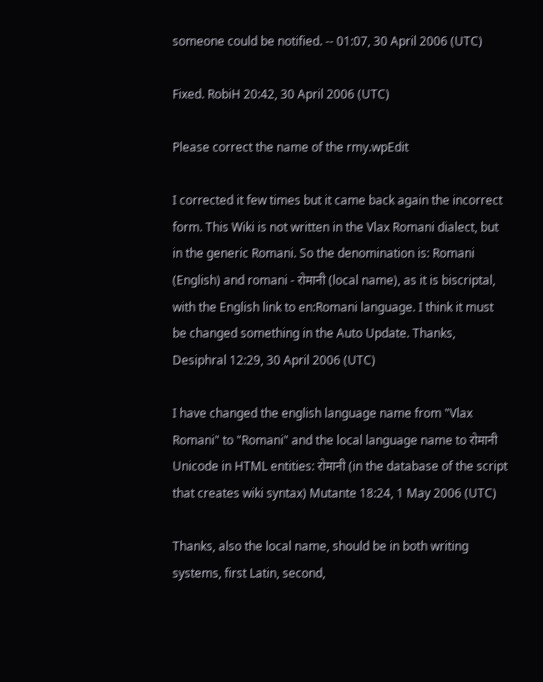someone could be notified. -- 01:07, 30 April 2006 (UTC)

Fixed. RobiH 20:42, 30 April 2006 (UTC)

Please correct the name of the rmy.wpEdit

I corrected it few times but it came back again the incorrect form. This Wiki is not written in the Vlax Romani dialect, but in the generic Romani. So the denomination is: Romani (English) and romani - रोमानी (local name), as it is biscriptal, with the English link to en:Romani language. I think it must be changed something in the Auto Update. Thanks, Desiphral 12:29, 30 April 2006 (UTC)

I have changed the english language name from "Vlax Romani" to "Romani" and the local language name to रोमानी Unicode in HTML entities: रोमानी (in the database of the script that creates wiki syntax) Mutante 18:24, 1 May 2006 (UTC)

Thanks, also the local name, should be in both writing systems, first Latin, second,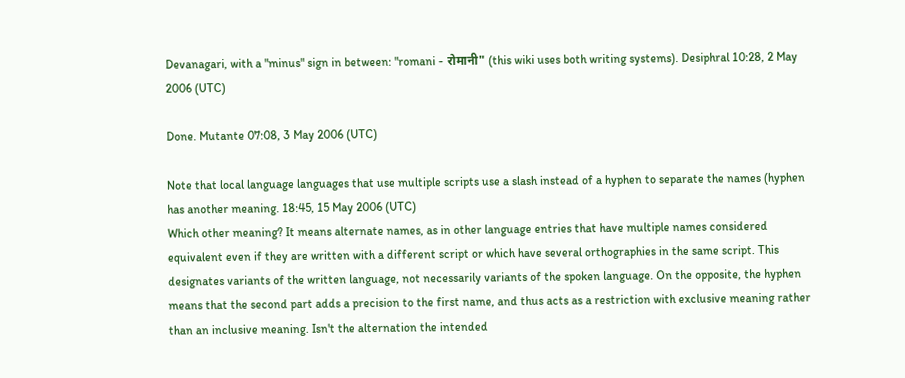Devanagari, with a "minus" sign in between: "romani - रोमानी" (this wiki uses both writing systems). Desiphral 10:28, 2 May 2006 (UTC)

Done. Mutante 07:08, 3 May 2006 (UTC)

Note that local language languages that use multiple scripts use a slash instead of a hyphen to separate the names (hyphen has another meaning. 18:45, 15 May 2006 (UTC)
Which other meaning? It means alternate names, as in other language entries that have multiple names considered equivalent even if they are written with a different script or which have several orthographies in the same script. This designates variants of the written language, not necessarily variants of the spoken language. On the opposite, the hyphen means that the second part adds a precision to the first name, and thus acts as a restriction with exclusive meaning rather than an inclusive meaning. Isn't the alternation the intended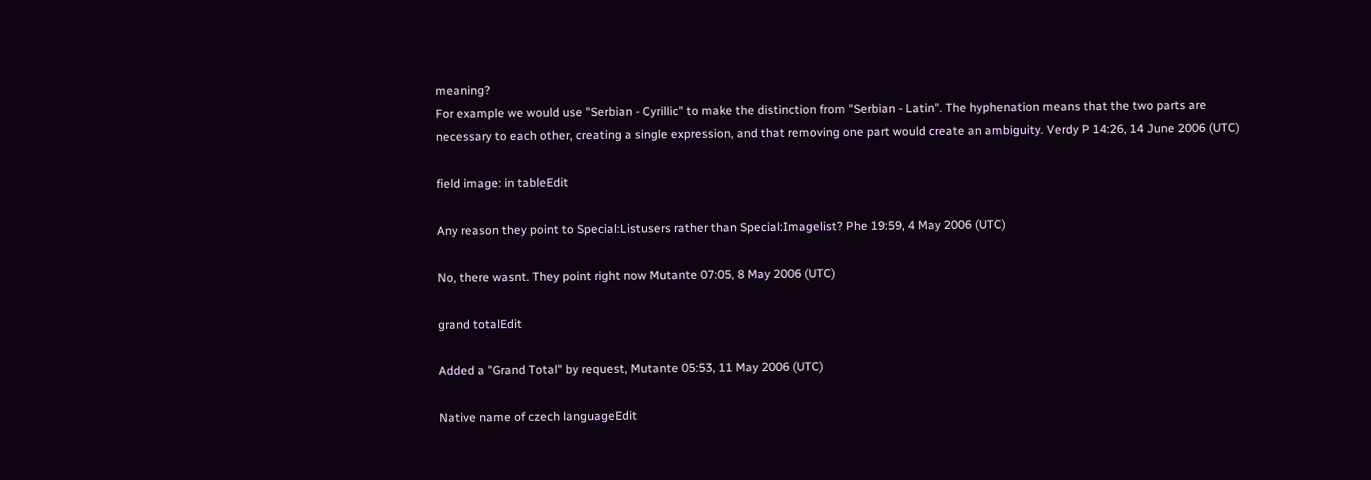meaning?
For example we would use "Serbian - Cyrillic" to make the distinction from "Serbian - Latin". The hyphenation means that the two parts are necessary to each other, creating a single expression, and that removing one part would create an ambiguity. Verdy P 14:26, 14 June 2006 (UTC)

field image: in tableEdit

Any reason they point to Special:Listusers rather than Special:Imagelist? Phe 19:59, 4 May 2006 (UTC)

No, there wasnt. They point right now Mutante 07:05, 8 May 2006 (UTC)

grand totalEdit

Added a "Grand Total" by request, Mutante 05:53, 11 May 2006 (UTC)

Native name of czech languageEdit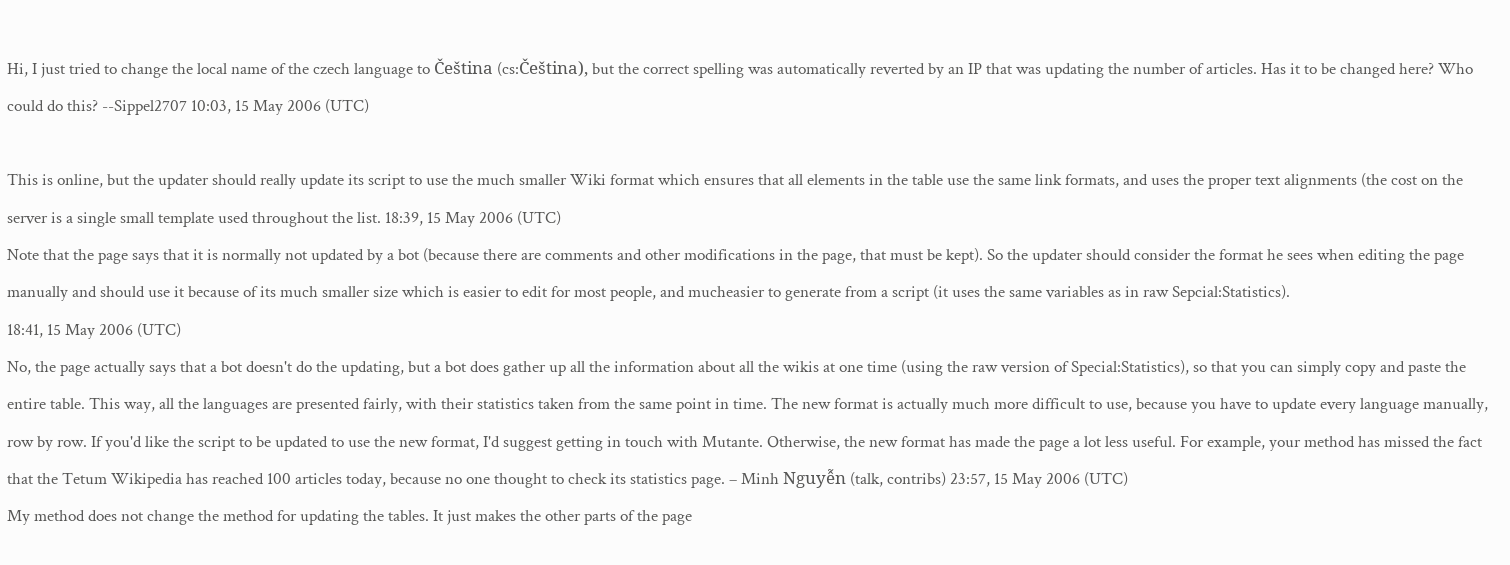Hi, I just tried to change the local name of the czech language to Čeština (cs:Čeština), but the correct spelling was automatically reverted by an IP that was updating the number of articles. Has it to be changed here? Who could do this? --Sippel2707 10:03, 15 May 2006 (UTC)

This is online, but the updater should really update its script to use the much smaller Wiki format which ensures that all elements in the table use the same link formats, and uses the proper text alignments (the cost on the server is a single small template used throughout the list. 18:39, 15 May 2006 (UTC)
Note that the page says that it is normally not updated by a bot (because there are comments and other modifications in the page, that must be kept). So the updater should consider the format he sees when editing the page manually and should use it because of its much smaller size which is easier to edit for most people, and mucheasier to generate from a script (it uses the same variables as in raw Sepcial:Statistics).
18:41, 15 May 2006 (UTC)
No, the page actually says that a bot doesn't do the updating, but a bot does gather up all the information about all the wikis at one time (using the raw version of Special:Statistics), so that you can simply copy and paste the entire table. This way, all the languages are presented fairly, with their statistics taken from the same point in time. The new format is actually much more difficult to use, because you have to update every language manually, row by row. If you'd like the script to be updated to use the new format, I'd suggest getting in touch with Mutante. Otherwise, the new format has made the page a lot less useful. For example, your method has missed the fact that the Tetum Wikipedia has reached 100 articles today, because no one thought to check its statistics page. – Minh Nguyễn (talk, contribs) 23:57, 15 May 2006 (UTC)
My method does not change the method for updating the tables. It just makes the other parts of the page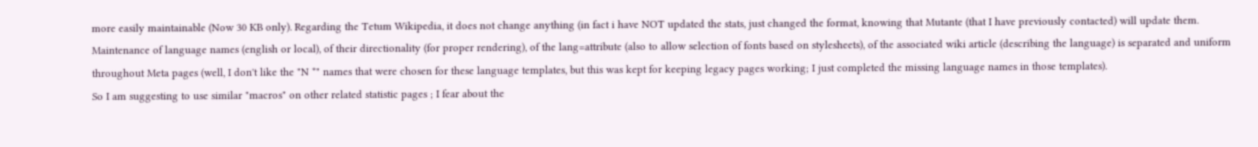more easily maintainable (Now 30 KB only). Regarding the Tetum Wikipedia, it does not change anything (in fact i have NOT updated the stats, just changed the format, knowing that Mutante (that I have previously contacted) will update them.
Maintenance of language names (english or local), of their directionality (for proper rendering), of the lang=attribute (also to allow selection of fonts based on stylesheets), of the associated wiki article (describing the language) is separated and uniform throughout Meta pages (well, I don't like the "N *" names that were chosen for these language templates, but this was kept for keeping legacy pages working; I just completed the missing language names in those templates).
So I am suggesting to use similar "macros" on other related statistic pages ; I fear about the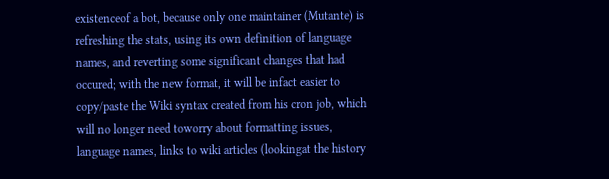existenceof a bot, because only one maintainer (Mutante) is refreshing the stats, using its own definition of language names, and reverting some significant changes that had occured; with the new format, it will be infact easier to copy/paste the Wiki syntax created from his cron job, which will no longer need toworry about formatting issues, language names, links to wiki articles (lookingat the history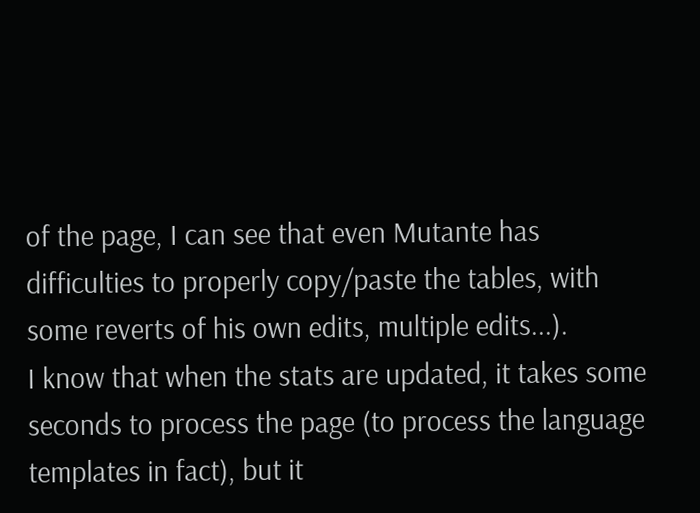of the page, I can see that even Mutante has difficulties to properly copy/paste the tables, with some reverts of his own edits, multiple edits...).
I know that when the stats are updated, it takes some seconds to process the page (to process the language templates in fact), but it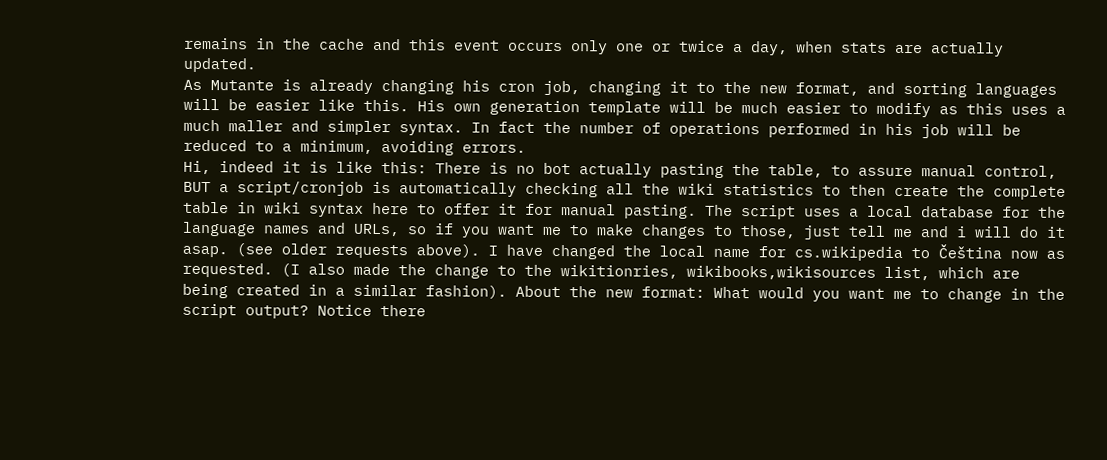remains in the cache and this event occurs only one or twice a day, when stats are actually updated.
As Mutante is already changing his cron job, changing it to the new format, and sorting languages will be easier like this. His own generation template will be much easier to modify as this uses a much maller and simpler syntax. In fact the number of operations performed in his job will be reduced to a minimum, avoiding errors.
Hi, indeed it is like this: There is no bot actually pasting the table, to assure manual control, BUT a script/cronjob is automatically checking all the wiki statistics to then create the complete table in wiki syntax here to offer it for manual pasting. The script uses a local database for the language names and URLs, so if you want me to make changes to those, just tell me and i will do it asap. (see older requests above). I have changed the local name for cs.wikipedia to Čeština now as requested. (I also made the change to the wikitionries, wikibooks,wikisources list, which are being created in a similar fashion). About the new format: What would you want me to change in the script output? Notice there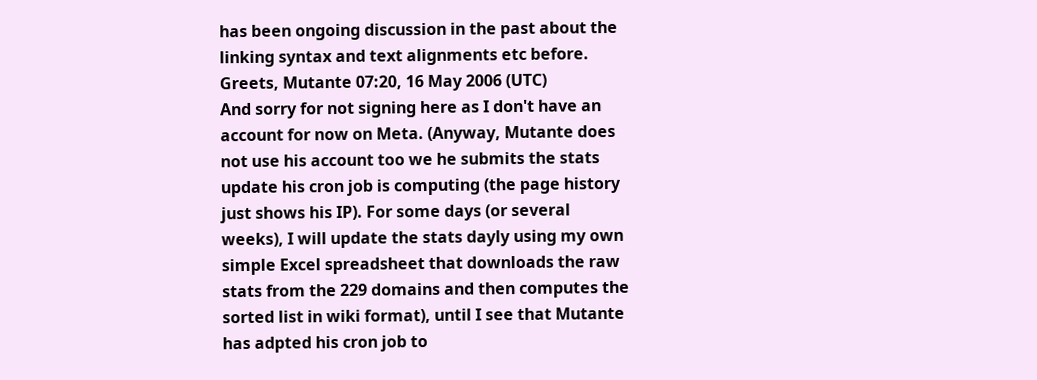has been ongoing discussion in the past about the linking syntax and text alignments etc before. Greets, Mutante 07:20, 16 May 2006 (UTC)
And sorry for not signing here as I don't have an account for now on Meta. (Anyway, Mutante does not use his account too we he submits the stats update his cron job is computing (the page history just shows his IP). For some days (or several weeks), I will update the stats dayly using my own simple Excel spreadsheet that downloads the raw stats from the 229 domains and then computes the sorted list in wiki format), until I see that Mutante has adpted his cron job to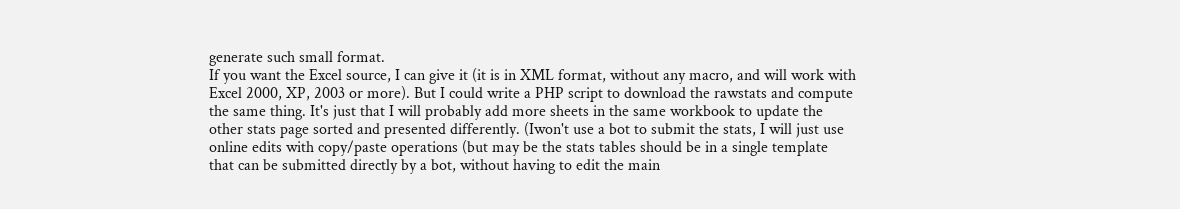generate such small format.
If you want the Excel source, I can give it (it is in XML format, without any macro, and will work with Excel 2000, XP, 2003 or more). But I could write a PHP script to download the rawstats and compute the same thing. It's just that I will probably add more sheets in the same workbook to update the other stats page sorted and presented differently. (Iwon't use a bot to submit the stats, I will just use online edits with copy/paste operations (but may be the stats tables should be in a single template that can be submitted directly by a bot, without having to edit the main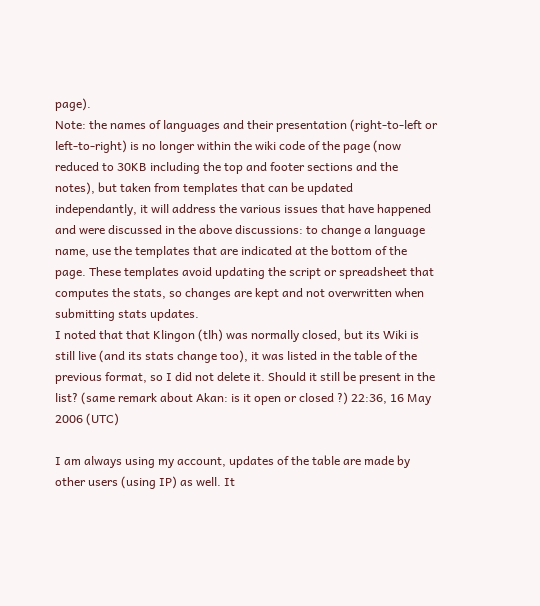page).
Note: the names of languages and their presentation (right-to-left or left-to-right) is no longer within the wiki code of the page (now reduced to 30KB including the top and footer sections and the notes), but taken from templates that can be updated independantly, it will address the various issues that have happened and were discussed in the above discussions: to change a language name, use the templates that are indicated at the bottom of the page. These templates avoid updating the script or spreadsheet that computes the stats, so changes are kept and not overwritten when submitting stats updates.
I noted that that Klingon (tlh) was normally closed, but its Wiki is still live (and its stats change too), it was listed in the table of the previous format, so I did not delete it. Should it still be present in the list? (same remark about Akan: is it open or closed ?) 22:36, 16 May 2006 (UTC)

I am always using my account, updates of the table are made by other users (using IP) as well. It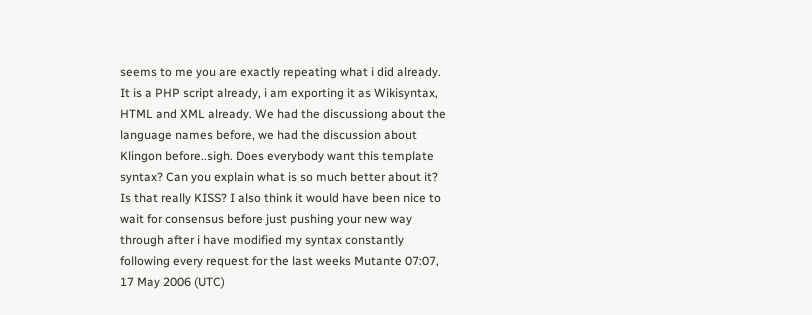seems to me you are exactly repeating what i did already. It is a PHP script already, i am exporting it as Wikisyntax, HTML and XML already. We had the discussiong about the language names before, we had the discussion about Klingon before..sigh. Does everybody want this template syntax? Can you explain what is so much better about it? Is that really KISS? I also think it would have been nice to wait for consensus before just pushing your new way through after i have modified my syntax constantly following every request for the last weeks Mutante 07:07, 17 May 2006 (UTC)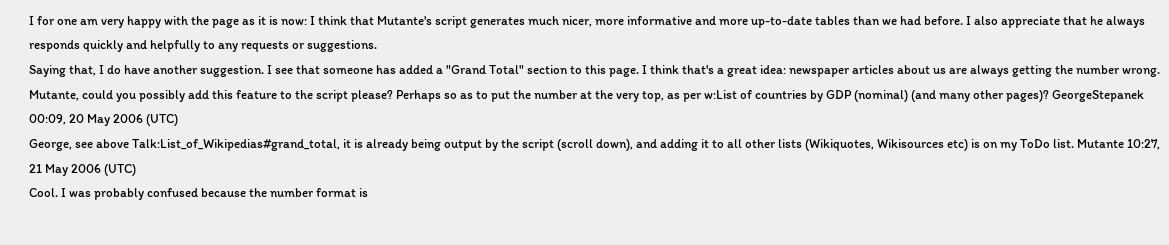I for one am very happy with the page as it is now: I think that Mutante's script generates much nicer, more informative and more up-to-date tables than we had before. I also appreciate that he always responds quickly and helpfully to any requests or suggestions.
Saying that, I do have another suggestion. I see that someone has added a "Grand Total" section to this page. I think that's a great idea: newspaper articles about us are always getting the number wrong. Mutante, could you possibly add this feature to the script please? Perhaps so as to put the number at the very top, as per w:List of countries by GDP (nominal) (and many other pages)? GeorgeStepanek 00:09, 20 May 2006 (UTC)
George, see above Talk:List_of_Wikipedias#grand_total, it is already being output by the script (scroll down), and adding it to all other lists (Wikiquotes, Wikisources etc) is on my ToDo list. Mutante 10:27, 21 May 2006 (UTC)
Cool. I was probably confused because the number format is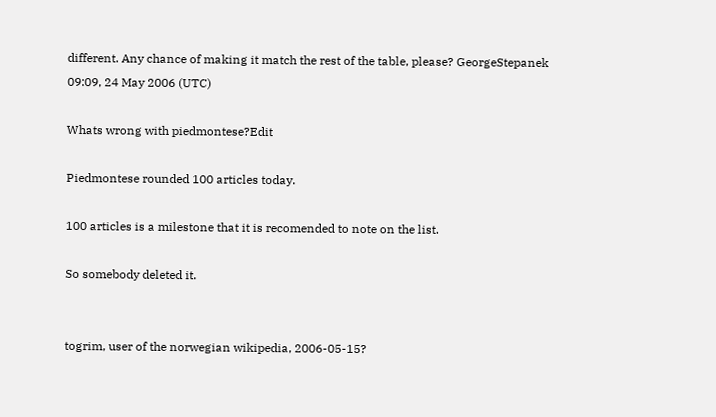different. Any chance of making it match the rest of the table, please? GeorgeStepanek 09:09, 24 May 2006 (UTC)

Whats wrong with piedmontese?Edit

Piedmontese rounded 100 articles today.

100 articles is a milestone that it is recomended to note on the list.

So somebody deleted it.


togrim, user of the norwegian wikipedia, 2006-05-15?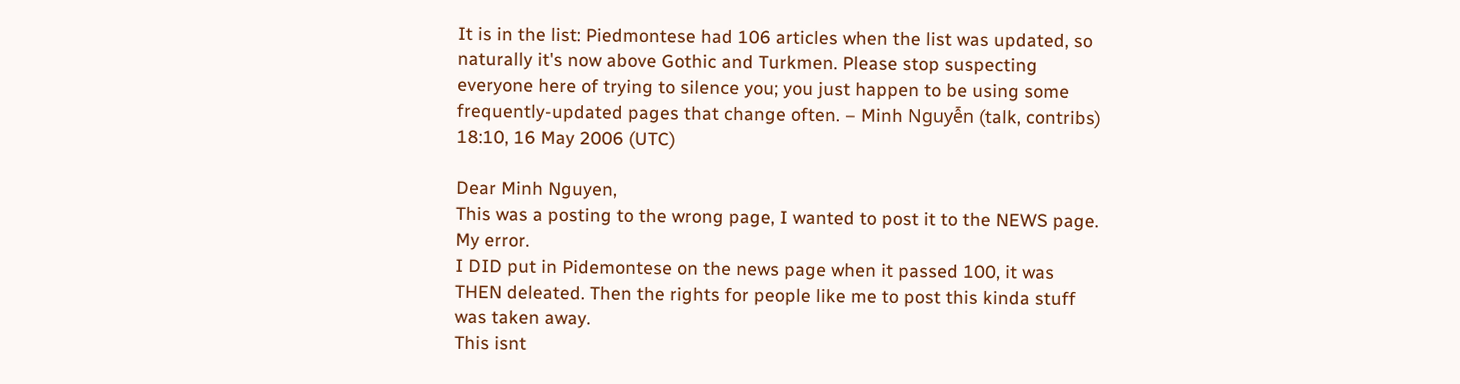It is in the list: Piedmontese had 106 articles when the list was updated, so naturally it's now above Gothic and Turkmen. Please stop suspecting everyone here of trying to silence you; you just happen to be using some frequently-updated pages that change often. – Minh Nguyễn (talk, contribs) 18:10, 16 May 2006 (UTC)

Dear Minh Nguyen,
This was a posting to the wrong page, I wanted to post it to the NEWS page. My error.
I DID put in Pidemontese on the news page when it passed 100, it was THEN deleated. Then the rights for people like me to post this kinda stuff was taken away.
This isnt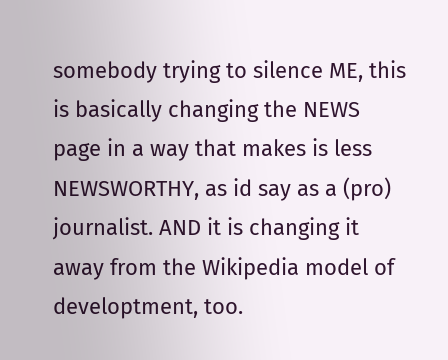somebody trying to silence ME, this is basically changing the NEWS page in a way that makes is less NEWSWORTHY, as id say as a (pro) journalist. AND it is changing it away from the Wikipedia model of developtment, too.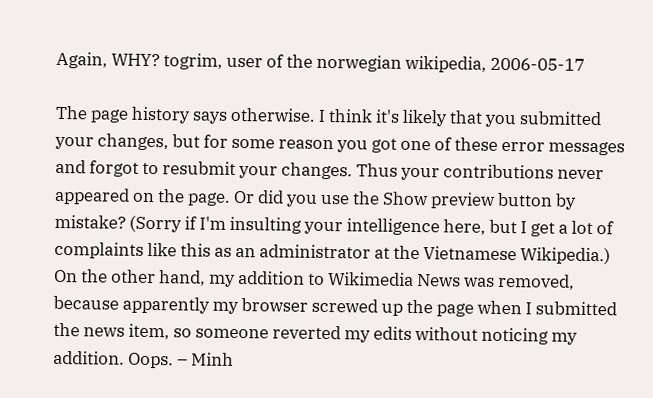Again, WHY? togrim, user of the norwegian wikipedia, 2006-05-17

The page history says otherwise. I think it's likely that you submitted your changes, but for some reason you got one of these error messages and forgot to resubmit your changes. Thus your contributions never appeared on the page. Or did you use the Show preview button by mistake? (Sorry if I'm insulting your intelligence here, but I get a lot of complaints like this as an administrator at the Vietnamese Wikipedia.) On the other hand, my addition to Wikimedia News was removed, because apparently my browser screwed up the page when I submitted the news item, so someone reverted my edits without noticing my addition. Oops. – Minh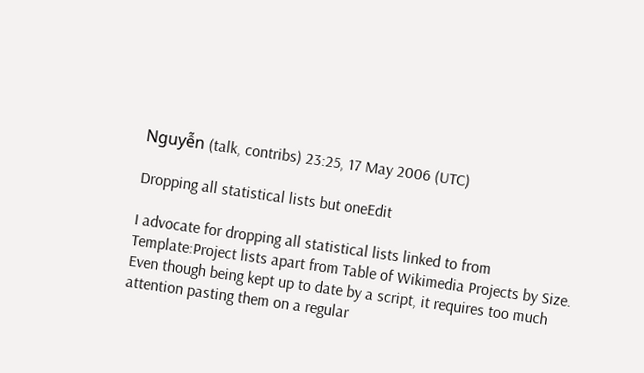Nguyễn (talk, contribs) 23:25, 17 May 2006 (UTC)

Dropping all statistical lists but oneEdit

I advocate for dropping all statistical lists linked to from Template:Project lists apart from Table of Wikimedia Projects by Size. Even though being kept up to date by a script, it requires too much attention pasting them on a regular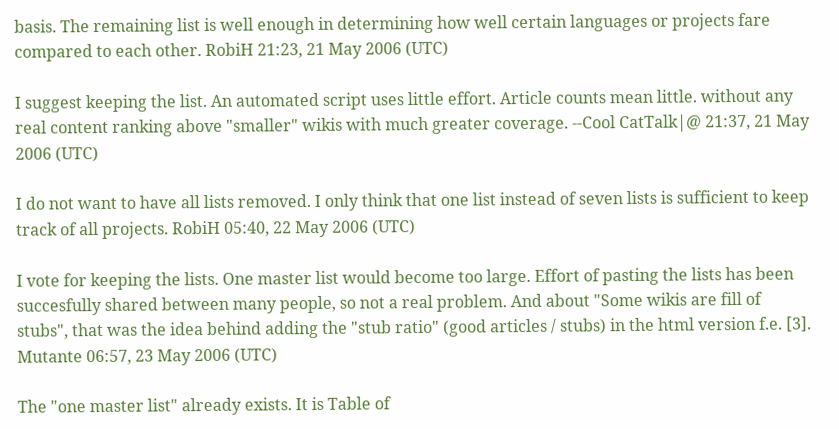basis. The remaining list is well enough in determining how well certain languages or projects fare compared to each other. RobiH 21:23, 21 May 2006 (UTC)

I suggest keeping the list. An automated script uses little effort. Article counts mean little. without any real content ranking above "smaller" wikis with much greater coverage. --Cool CatTalk|@ 21:37, 21 May 2006 (UTC)

I do not want to have all lists removed. I only think that one list instead of seven lists is sufficient to keep track of all projects. RobiH 05:40, 22 May 2006 (UTC)

I vote for keeping the lists. One master list would become too large. Effort of pasting the lists has been succesfully shared between many people, so not a real problem. And about "Some wikis are fill of stubs", that was the idea behind adding the "stub ratio" (good articles / stubs) in the html version f.e. [3]. Mutante 06:57, 23 May 2006 (UTC)

The "one master list" already exists. It is Table of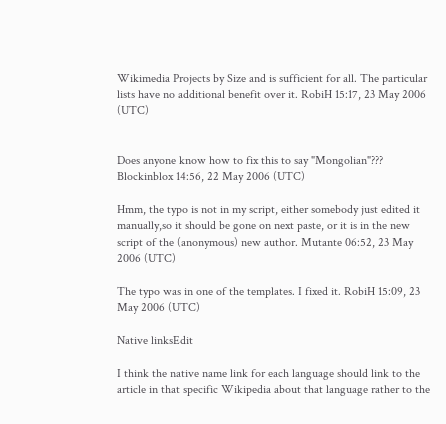Wikimedia Projects by Size and is sufficient for all. The particular lists have no additional benefit over it. RobiH 15:17, 23 May 2006 (UTC)


Does anyone know how to fix this to say "Mongolian"??? Blockinblox 14:56, 22 May 2006 (UTC)

Hmm, the typo is not in my script, either somebody just edited it manually,so it should be gone on next paste, or it is in the new script of the (anonymous) new author. Mutante 06:52, 23 May 2006 (UTC)

The typo was in one of the templates. I fixed it. RobiH 15:09, 23 May 2006 (UTC)

Native linksEdit

I think the native name link for each language should link to the article in that specific Wikipedia about that language rather to the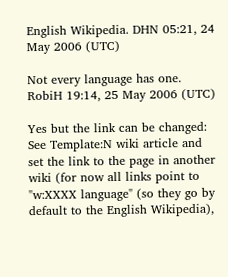English Wikipedia. DHN 05:21, 24 May 2006 (UTC)

Not every language has one. RobiH 19:14, 25 May 2006 (UTC)

Yes but the link can be changed: See Template:N wiki article and set the link to the page in another wiki (for now all links point to "w:XXXX language" (so they go by default to the English Wikipedia),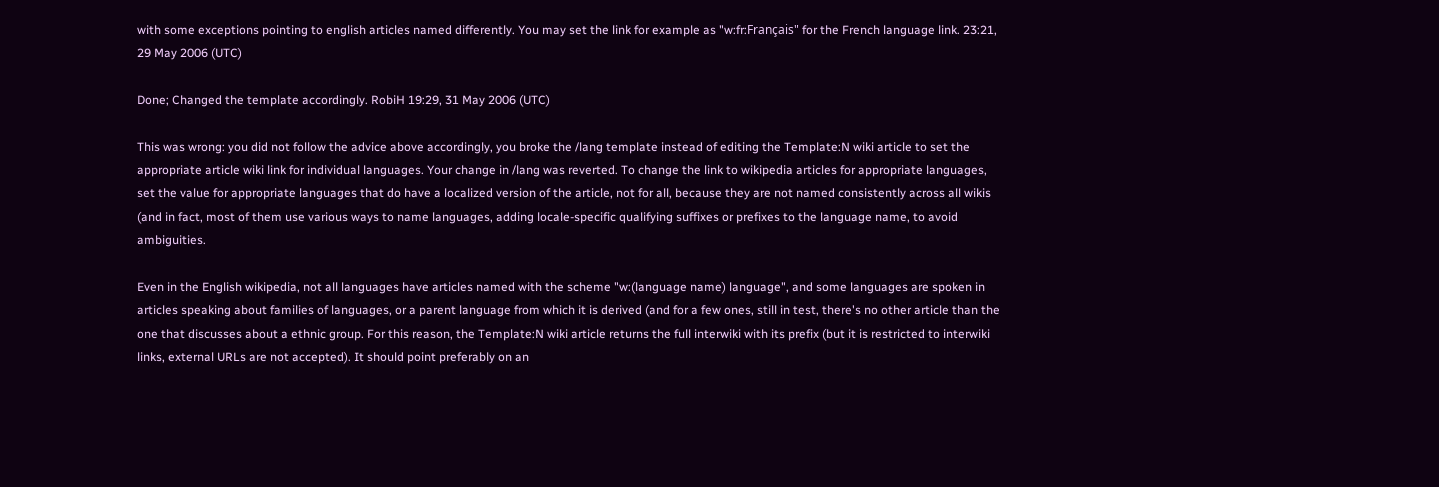with some exceptions pointing to english articles named differently. You may set the link for example as "w:fr:Français" for the French language link. 23:21, 29 May 2006 (UTC)

Done; Changed the template accordingly. RobiH 19:29, 31 May 2006 (UTC)

This was wrong: you did not follow the advice above accordingly, you broke the /lang template instead of editing the Template:N wiki article to set the appropriate article wiki link for individual languages. Your change in /lang was reverted. To change the link to wikipedia articles for appropriate languages, set the value for appropriate languages that do have a localized version of the article, not for all, because they are not named consistently across all wikis (and in fact, most of them use various ways to name languages, adding locale-specific qualifying suffixes or prefixes to the language name, to avoid ambiguities.

Even in the English wikipedia, not all languages have articles named with the scheme "w:(language name) language", and some languages are spoken in articles speaking about families of languages, or a parent language from which it is derived (and for a few ones, still in test, there's no other article than the one that discusses about a ethnic group. For this reason, the Template:N wiki article returns the full interwiki with its prefix (but it is restricted to interwiki links, external URLs are not accepted). It should point preferably on an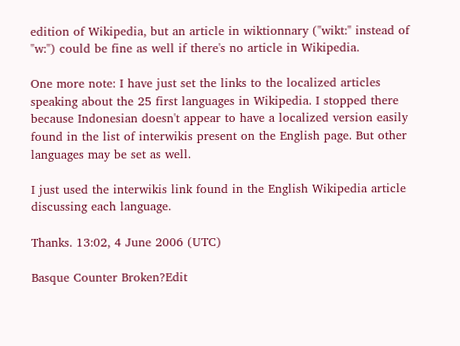edition of Wikipedia, but an article in wiktionnary ("wikt:" instead of "w:") could be fine as well if there's no article in Wikipedia.

One more note: I have just set the links to the localized articles speaking about the 25 first languages in Wikipedia. I stopped there because Indonesian doesn't appear to have a localized version easily found in the list of interwikis present on the English page. But other languages may be set as well.

I just used the interwikis link found in the English Wikipedia article discussing each language.

Thanks. 13:02, 4 June 2006 (UTC)

Basque Counter Broken?Edit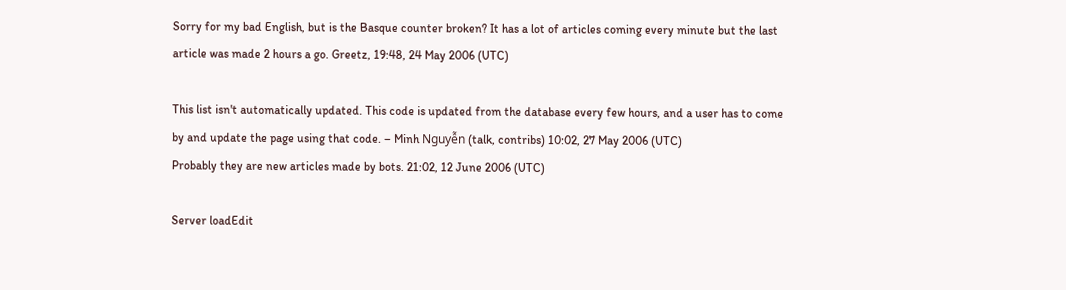Sorry for my bad English, but is the Basque counter broken? It has a lot of articles coming every minute but the last article was made 2 hours a go. Greetz, 19:48, 24 May 2006 (UTC)

This list isn't automatically updated. This code is updated from the database every few hours, and a user has to come by and update the page using that code. – Minh Nguyễn (talk, contribs) 10:02, 27 May 2006 (UTC)
Probably they are new articles made by bots. 21:02, 12 June 2006 (UTC)

Server loadEdit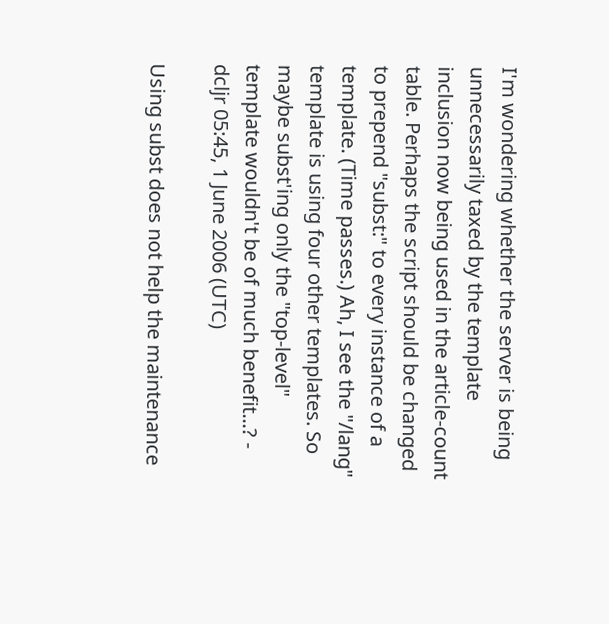I'm wondering whether the server is being unnecessarily taxed by the template inclusion now being used in the article-count table. Perhaps the script should be changed to prepend "subst:" to every instance of a template. (Time passes.) Ah, I see the "/lang" template is using four other templates. So maybe subst'ing only the "top-level" template wouldn't be of much benefit...? - dcljr 05:45, 1 June 2006 (UTC)

Using subst does not help the maintenance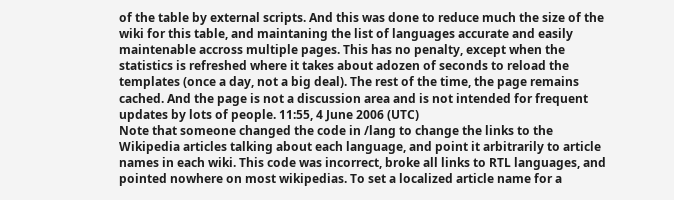of the table by external scripts. And this was done to reduce much the size of the wiki for this table, and maintaning the list of languages accurate and easily maintenable accross multiple pages. This has no penalty, except when the statistics is refreshed where it takes about adozen of seconds to reload the templates (once a day, not a big deal). The rest of the time, the page remains cached. And the page is not a discussion area and is not intended for frequent updates by lots of people. 11:55, 4 June 2006 (UTC)
Note that someone changed the code in /lang to change the links to the Wikipedia articles talking about each language, and point it arbitrarily to article names in each wiki. This code was incorrect, broke all links to RTL languages, and pointed nowhere on most wikipedias. To set a localized article name for a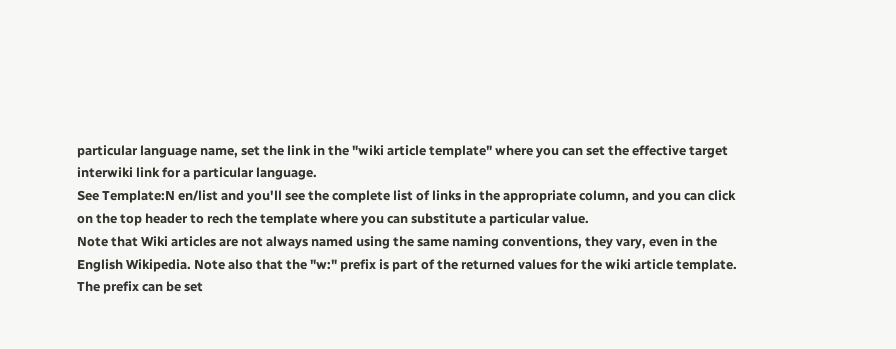particular language name, set the link in the "wiki article template" where you can set the effective target interwiki link for a particular language.
See Template:N en/list and you'll see the complete list of links in the appropriate column, and you can click on the top header to rech the template where you can substitute a particular value.
Note that Wiki articles are not always named using the same naming conventions, they vary, even in the English Wikipedia. Note also that the "w:" prefix is part of the returned values for the wiki article template. The prefix can be set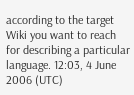according to the target Wiki you want to reach for describing a particular language. 12:03, 4 June 2006 (UTC)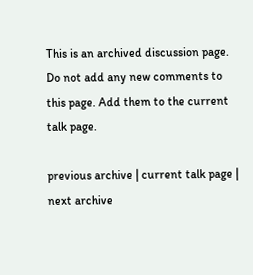This is an archived discussion page. Do not add any new comments to this page. Add them to the current talk page.

previous archive | current talk page | next archive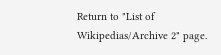Return to "List of Wikipedias/Archive 2" page.